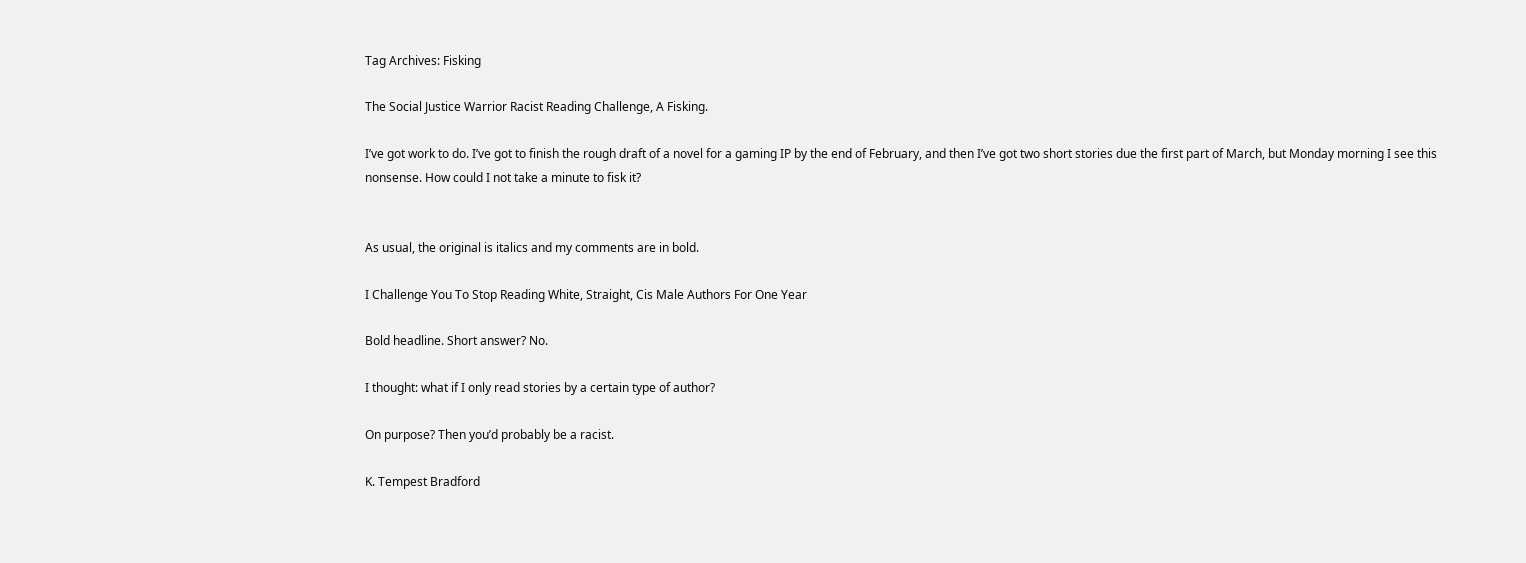Tag Archives: Fisking

The Social Justice Warrior Racist Reading Challenge, A Fisking.

I’ve got work to do. I’ve got to finish the rough draft of a novel for a gaming IP by the end of February, and then I’ve got two short stories due the first part of March, but Monday morning I see this nonsense. How could I not take a minute to fisk it?


As usual, the original is italics and my comments are in bold.

I Challenge You To Stop Reading White, Straight, Cis Male Authors For One Year

Bold headline. Short answer? No.

I thought: what if I only read stories by a certain type of author?

On purpose? Then you’d probably be a racist.

K. Tempest Bradford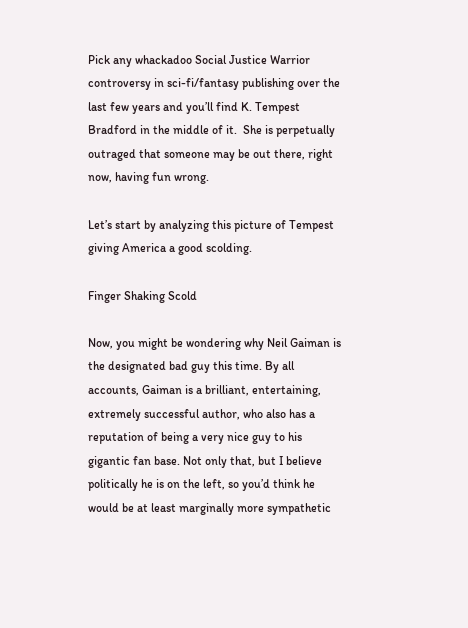Pick any whackadoo Social Justice Warrior controversy in sci-fi/fantasy publishing over the last few years and you’ll find K. Tempest Bradford in the middle of it.  She is perpetually outraged that someone may be out there, right now, having fun wrong.

Let’s start by analyzing this picture of Tempest giving America a good scolding.

Finger Shaking Scold

Now, you might be wondering why Neil Gaiman is the designated bad guy this time. By all accounts, Gaiman is a brilliant, entertaining, extremely successful author, who also has a reputation of being a very nice guy to his gigantic fan base. Not only that, but I believe politically he is on the left, so you’d think he would be at least marginally more sympathetic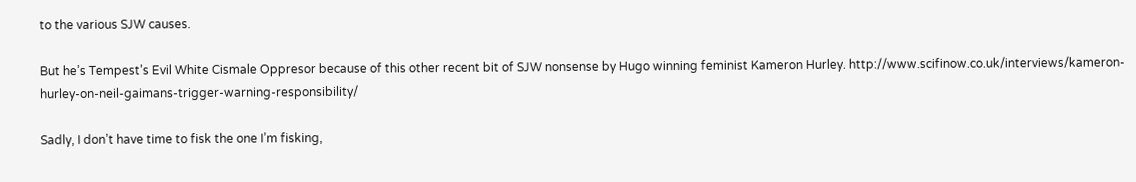to the various SJW causes.

But he’s Tempest’s Evil White Cismale Oppresor because of this other recent bit of SJW nonsense by Hugo winning feminist Kameron Hurley. http://www.scifinow.co.uk/interviews/kameron-hurley-on-neil-gaimans-trigger-warning-responsibility/

Sadly, I don’t have time to fisk the one I’m fisking,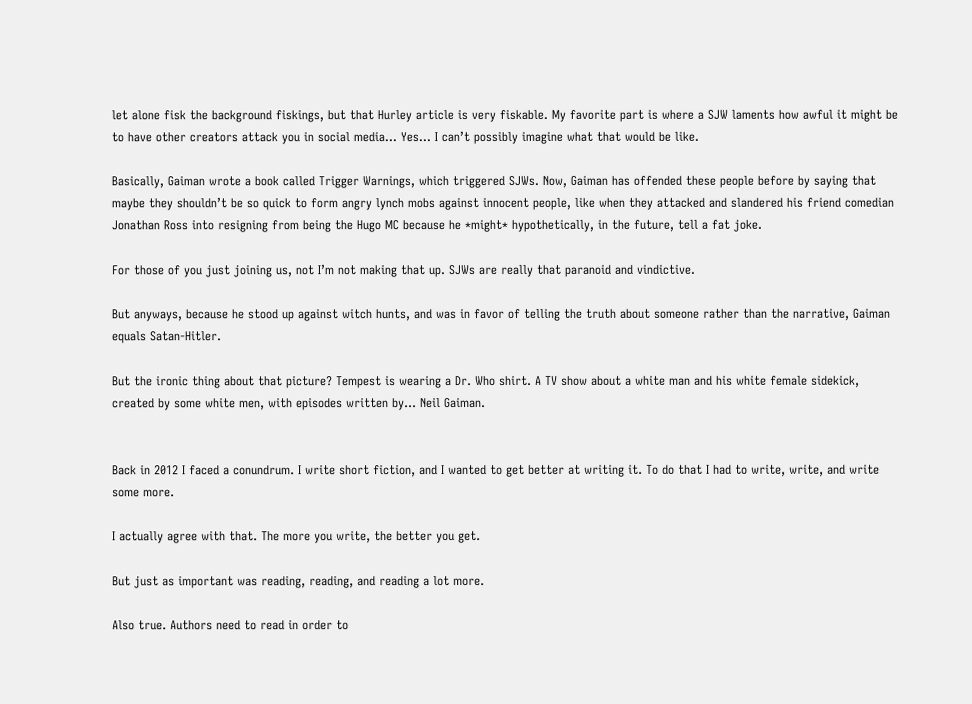let alone fisk the background fiskings, but that Hurley article is very fiskable. My favorite part is where a SJW laments how awful it might be to have other creators attack you in social media… Yes… I can’t possibly imagine what that would be like.

Basically, Gaiman wrote a book called Trigger Warnings, which triggered SJWs. Now, Gaiman has offended these people before by saying that maybe they shouldn’t be so quick to form angry lynch mobs against innocent people, like when they attacked and slandered his friend comedian Jonathan Ross into resigning from being the Hugo MC because he *might* hypothetically, in the future, tell a fat joke.

For those of you just joining us, not I’m not making that up. SJWs are really that paranoid and vindictive.

But anyways, because he stood up against witch hunts, and was in favor of telling the truth about someone rather than the narrative, Gaiman equals Satan-Hitler.

But the ironic thing about that picture? Tempest is wearing a Dr. Who shirt. A TV show about a white man and his white female sidekick, created by some white men, with episodes written by… Neil Gaiman.


Back in 2012 I faced a conundrum. I write short fiction, and I wanted to get better at writing it. To do that I had to write, write, and write some more.

I actually agree with that. The more you write, the better you get.

But just as important was reading, reading, and reading a lot more.

Also true. Authors need to read in order to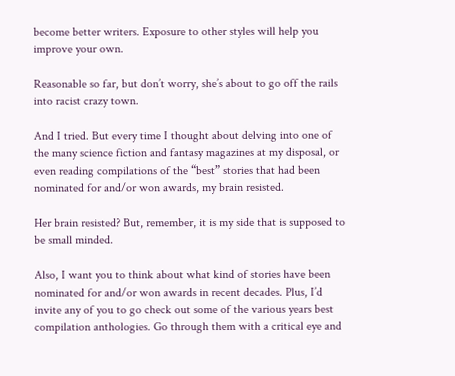become better writers. Exposure to other styles will help you improve your own.

Reasonable so far, but don’t worry, she’s about to go off the rails into racist crazy town.

And I tried. But every time I thought about delving into one of the many science fiction and fantasy magazines at my disposal, or even reading compilations of the “best” stories that had been nominated for and/or won awards, my brain resisted.

Her brain resisted? But, remember, it is my side that is supposed to be small minded.

Also, I want you to think about what kind of stories have been nominated for and/or won awards in recent decades. Plus, I’d invite any of you to go check out some of the various years best compilation anthologies. Go through them with a critical eye and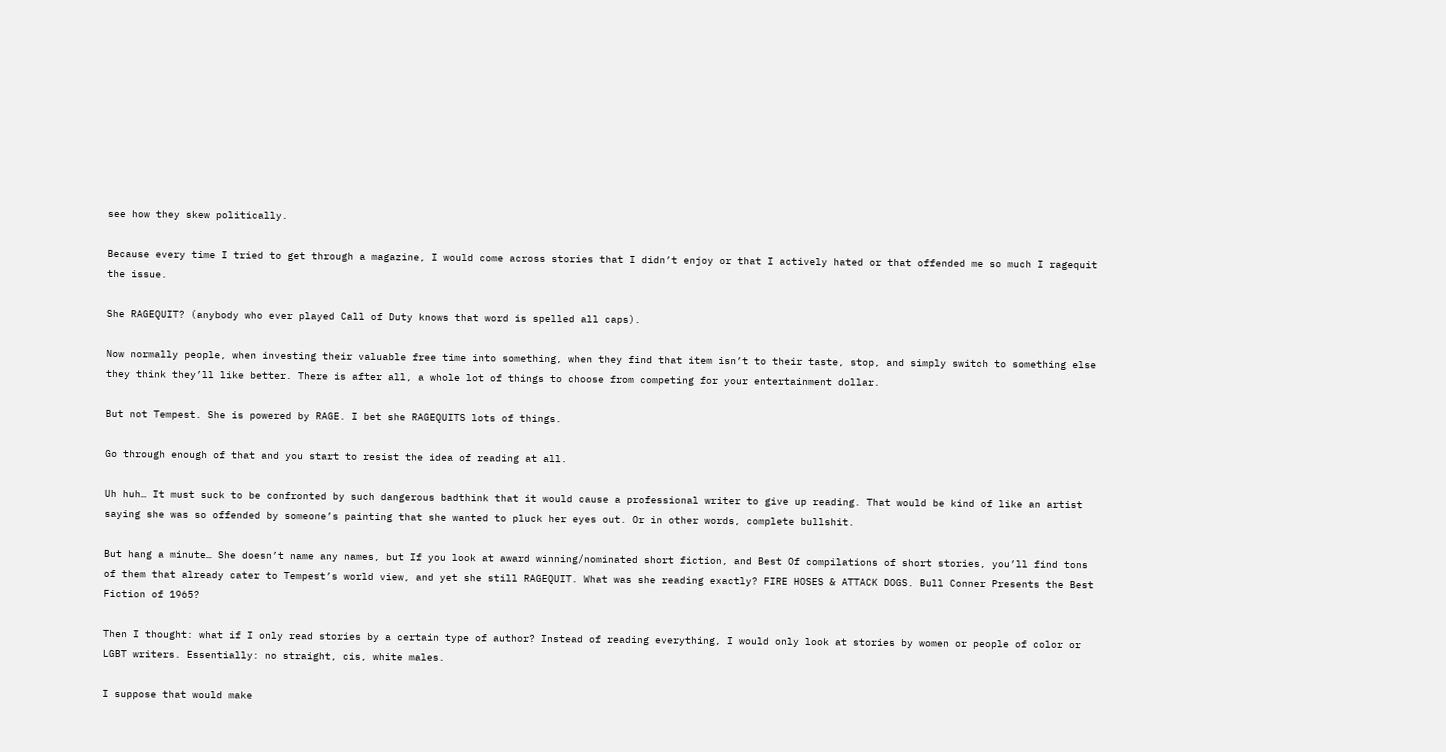see how they skew politically.

Because every time I tried to get through a magazine, I would come across stories that I didn’t enjoy or that I actively hated or that offended me so much I ragequit the issue.

She RAGEQUIT? (anybody who ever played Call of Duty knows that word is spelled all caps).

Now normally people, when investing their valuable free time into something, when they find that item isn’t to their taste, stop, and simply switch to something else they think they’ll like better. There is after all, a whole lot of things to choose from competing for your entertainment dollar.

But not Tempest. She is powered by RAGE. I bet she RAGEQUITS lots of things.

Go through enough of that and you start to resist the idea of reading at all.

Uh huh… It must suck to be confronted by such dangerous badthink that it would cause a professional writer to give up reading. That would be kind of like an artist saying she was so offended by someone’s painting that she wanted to pluck her eyes out. Or in other words, complete bullshit.

But hang a minute… She doesn’t name any names, but If you look at award winning/nominated short fiction, and Best Of compilations of short stories, you’ll find tons of them that already cater to Tempest’s world view, and yet she still RAGEQUIT. What was she reading exactly? FIRE HOSES & ATTACK DOGS. Bull Conner Presents the Best Fiction of 1965?

Then I thought: what if I only read stories by a certain type of author? Instead of reading everything, I would only look at stories by women or people of color or LGBT writers. Essentially: no straight, cis, white males.

I suppose that would make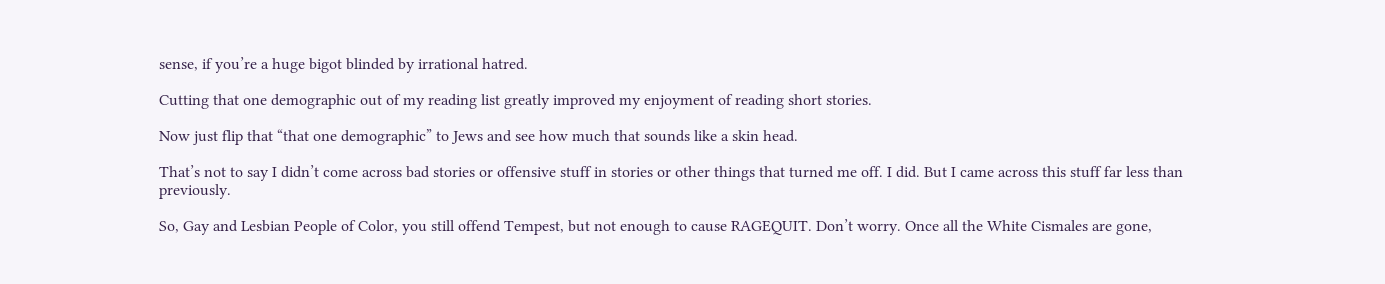sense, if you’re a huge bigot blinded by irrational hatred.

Cutting that one demographic out of my reading list greatly improved my enjoyment of reading short stories.

Now just flip that “that one demographic” to Jews and see how much that sounds like a skin head.

That’s not to say I didn’t come across bad stories or offensive stuff in stories or other things that turned me off. I did. But I came across this stuff far less than previously.

So, Gay and Lesbian People of Color, you still offend Tempest, but not enough to cause RAGEQUIT. Don’t worry. Once all the White Cismales are gone,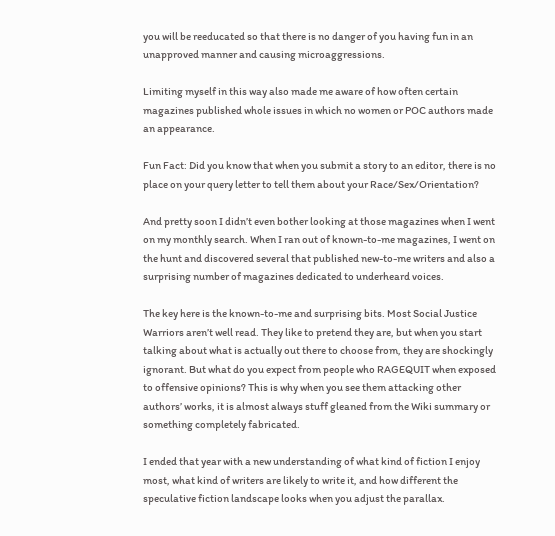you will be reeducated so that there is no danger of you having fun in an unapproved manner and causing microaggressions.

Limiting myself in this way also made me aware of how often certain magazines published whole issues in which no women or POC authors made an appearance.

Fun Fact: Did you know that when you submit a story to an editor, there is no place on your query letter to tell them about your Race/Sex/Orientation?

And pretty soon I didn’t even bother looking at those magazines when I went on my monthly search. When I ran out of known-to-me magazines, I went on the hunt and discovered several that published new-to-me writers and also a surprising number of magazines dedicated to underheard voices.

The key here is the known-to-me and surprising bits. Most Social Justice Warriors aren’t well read. They like to pretend they are, but when you start talking about what is actually out there to choose from, they are shockingly ignorant. But what do you expect from people who RAGEQUIT when exposed to offensive opinions? This is why when you see them attacking other authors’ works, it is almost always stuff gleaned from the Wiki summary or something completely fabricated.

I ended that year with a new understanding of what kind of fiction I enjoy most, what kind of writers are likely to write it, and how different the speculative fiction landscape looks when you adjust the parallax.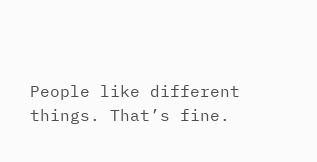People like different things. That’s fine.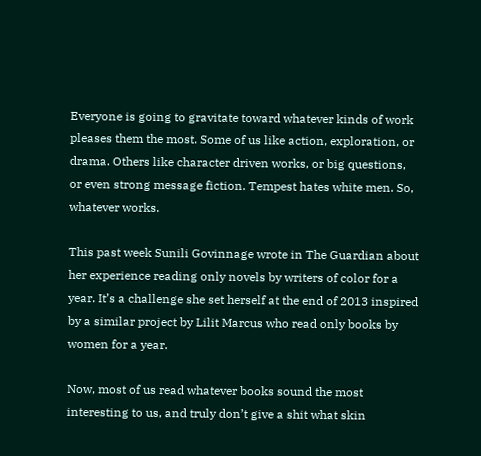Everyone is going to gravitate toward whatever kinds of work pleases them the most. Some of us like action, exploration, or drama. Others like character driven works, or big questions, or even strong message fiction. Tempest hates white men. So, whatever works.

This past week Sunili Govinnage wrote in The Guardian about her experience reading only novels by writers of color for a year. It’s a challenge she set herself at the end of 2013 inspired by a similar project by Lilit Marcus who read only books by women for a year.

Now, most of us read whatever books sound the most interesting to us, and truly don’t give a shit what skin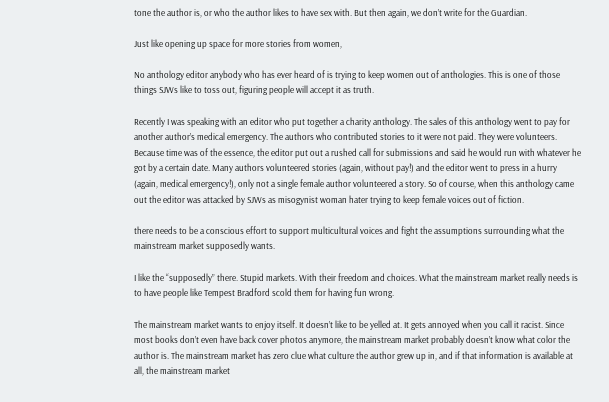tone the author is, or who the author likes to have sex with. But then again, we don’t write for the Guardian.

Just like opening up space for more stories from women,

No anthology editor anybody who has ever heard of is trying to keep women out of anthologies. This is one of those things SJWs like to toss out, figuring people will accept it as truth.

Recently I was speaking with an editor who put together a charity anthology. The sales of this anthology went to pay for another author’s medical emergency. The authors who contributed stories to it were not paid. They were volunteers. Because time was of the essence, the editor put out a rushed call for submissions and said he would run with whatever he got by a certain date. Many authors volunteered stories (again, without pay!) and the editor went to press in a hurry (again, medical emergency!), only not a single female author volunteered a story. So of course, when this anthology came out the editor was attacked by SJWs as misogynist woman hater trying to keep female voices out of fiction.

there needs to be a conscious effort to support multicultural voices and fight the assumptions surrounding what the mainstream market supposedly wants.

I like the “supposedly” there. Stupid markets. With their freedom and choices. What the mainstream market really needs is to have people like Tempest Bradford scold them for having fun wrong.

The mainstream market wants to enjoy itself. It doesn’t like to be yelled at. It gets annoyed when you call it racist. Since most books don’t even have back cover photos anymore, the mainstream market probably doesn’t know what color the author is. The mainstream market has zero clue what culture the author grew up in, and if that information is available at all, the mainstream market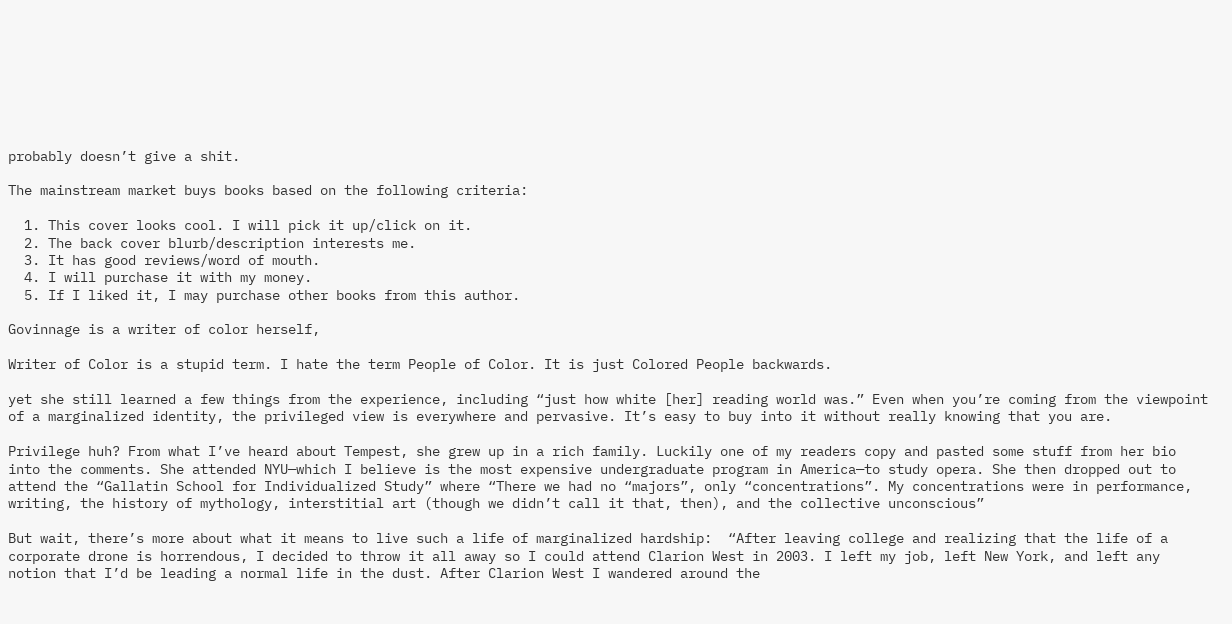probably doesn’t give a shit.

The mainstream market buys books based on the following criteria:

  1. This cover looks cool. I will pick it up/click on it.
  2. The back cover blurb/description interests me.
  3. It has good reviews/word of mouth.
  4. I will purchase it with my money.
  5. If I liked it, I may purchase other books from this author.

Govinnage is a writer of color herself,

Writer of Color is a stupid term. I hate the term People of Color. It is just Colored People backwards.

yet she still learned a few things from the experience, including “just how white [her] reading world was.” Even when you’re coming from the viewpoint of a marginalized identity, the privileged view is everywhere and pervasive. It’s easy to buy into it without really knowing that you are.

Privilege huh? From what I’ve heard about Tempest, she grew up in a rich family. Luckily one of my readers copy and pasted some stuff from her bio into the comments. She attended NYU—which I believe is the most expensive undergraduate program in America—to study opera. She then dropped out to attend the “Gallatin School for Individualized Study” where “There we had no “majors”, only “concentrations”. My concentrations were in performance, writing, the history of mythology, interstitial art (though we didn’t call it that, then), and the collective unconscious”

But wait, there’s more about what it means to live such a life of marginalized hardship:  “After leaving college and realizing that the life of a corporate drone is horrendous, I decided to throw it all away so I could attend Clarion West in 2003. I left my job, left New York, and left any notion that I’d be leading a normal life in the dust. After Clarion West I wandered around the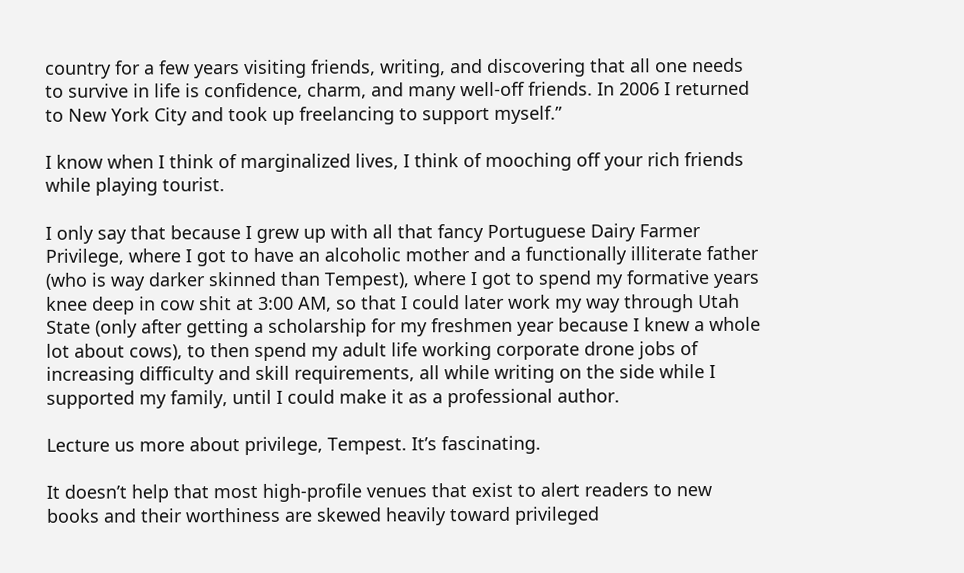country for a few years visiting friends, writing, and discovering that all one needs to survive in life is confidence, charm, and many well-off friends. In 2006 I returned to New York City and took up freelancing to support myself.”

I know when I think of marginalized lives, I think of mooching off your rich friends while playing tourist.

I only say that because I grew up with all that fancy Portuguese Dairy Farmer Privilege, where I got to have an alcoholic mother and a functionally illiterate father (who is way darker skinned than Tempest), where I got to spend my formative years knee deep in cow shit at 3:00 AM, so that I could later work my way through Utah State (only after getting a scholarship for my freshmen year because I knew a whole lot about cows), to then spend my adult life working corporate drone jobs of increasing difficulty and skill requirements, all while writing on the side while I supported my family, until I could make it as a professional author.

Lecture us more about privilege, Tempest. It’s fascinating.

It doesn’t help that most high-profile venues that exist to alert readers to new books and their worthiness are skewed heavily toward privileged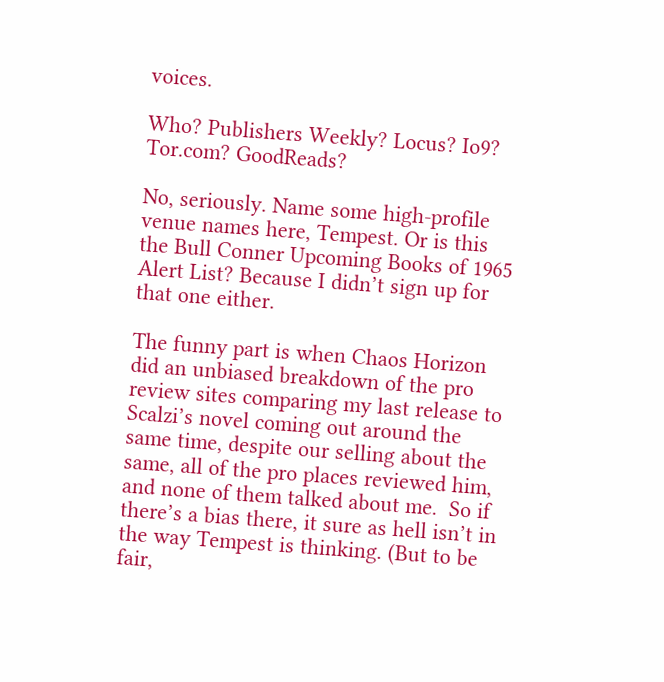voices.

Who? Publishers Weekly? Locus? Io9? Tor.com? GoodReads?

No, seriously. Name some high-profile venue names here, Tempest. Or is this the Bull Conner Upcoming Books of 1965 Alert List? Because I didn’t sign up for that one either.

The funny part is when Chaos Horizon did an unbiased breakdown of the pro review sites comparing my last release to Scalzi’s novel coming out around the same time, despite our selling about the same, all of the pro places reviewed him, and none of them talked about me.  So if there’s a bias there, it sure as hell isn’t in the way Tempest is thinking. (But to be fair,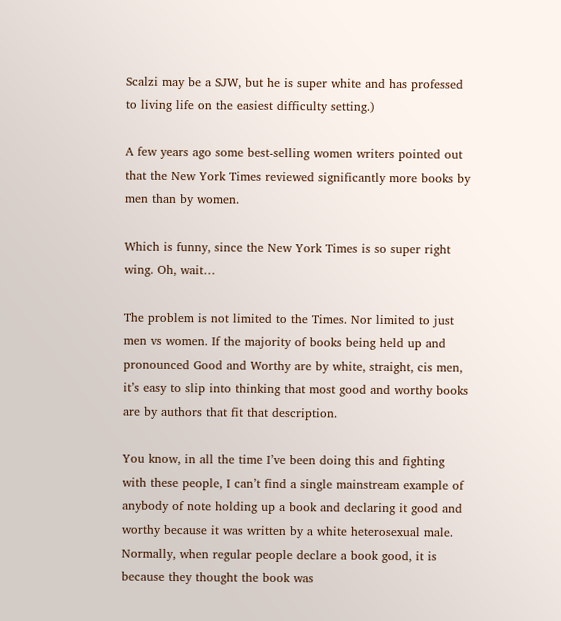Scalzi may be a SJW, but he is super white and has professed to living life on the easiest difficulty setting.)

A few years ago some best-selling women writers pointed out that the New York Times reviewed significantly more books by men than by women.

Which is funny, since the New York Times is so super right wing. Oh, wait…

The problem is not limited to the Times. Nor limited to just men vs women. If the majority of books being held up and pronounced Good and Worthy are by white, straight, cis men, it’s easy to slip into thinking that most good and worthy books are by authors that fit that description.

You know, in all the time I’ve been doing this and fighting with these people, I can’t find a single mainstream example of anybody of note holding up a book and declaring it good and worthy because it was written by a white heterosexual male. Normally, when regular people declare a book good, it is because they thought the book was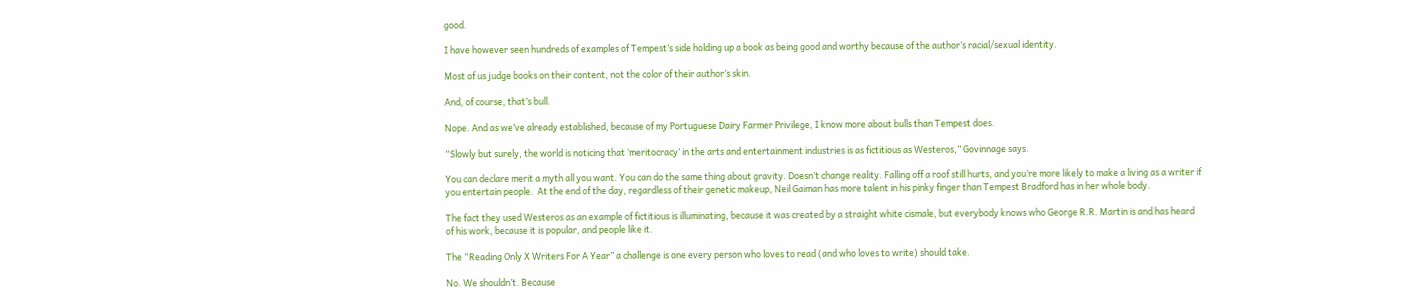good.

I have however seen hundreds of examples of Tempest’s side holding up a book as being good and worthy because of the author’s racial/sexual identity.

Most of us judge books on their content, not the color of their author’s skin.

And, of course, that’s bull.

Nope. And as we’ve already established, because of my Portuguese Dairy Farmer Privilege, I know more about bulls than Tempest does.

“Slowly but surely, the world is noticing that ‘meritocracy’ in the arts and entertainment industries is as fictitious as Westeros,” Govinnage says.

You can declare merit a myth all you want. You can do the same thing about gravity. Doesn’t change reality. Falling off a roof still hurts, and you’re more likely to make a living as a writer if you entertain people.  At the end of the day, regardless of their genetic makeup, Neil Gaiman has more talent in his pinky finger than Tempest Bradford has in her whole body.

The fact they used Westeros as an example of fictitious is illuminating, because it was created by a straight white cismale, but everybody knows who George R.R. Martin is and has heard of his work, because it is popular, and people like it.

The “Reading Only X Writers For A Year” a challenge is one every person who loves to read (and who loves to write) should take.

No. We shouldn’t. Because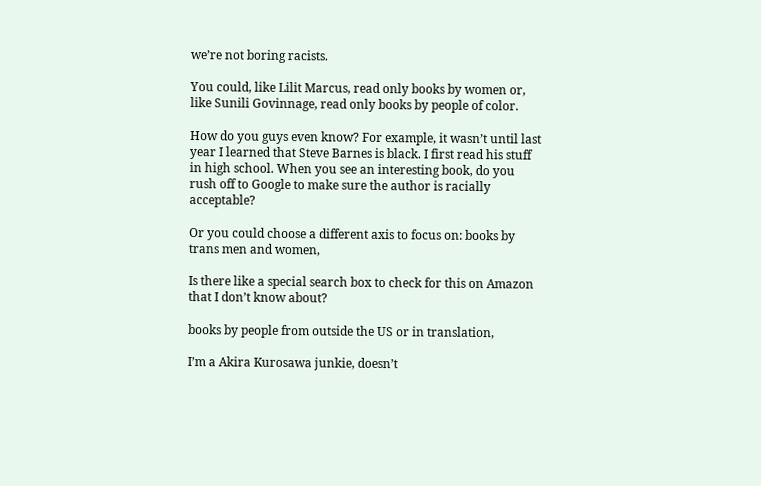we’re not boring racists.

You could, like Lilit Marcus, read only books by women or, like Sunili Govinnage, read only books by people of color.

How do you guys even know? For example, it wasn’t until last year I learned that Steve Barnes is black. I first read his stuff in high school. When you see an interesting book, do you rush off to Google to make sure the author is racially acceptable?

Or you could choose a different axis to focus on: books by trans men and women,

Is there like a special search box to check for this on Amazon that I don’t know about?

books by people from outside the US or in translation,

I’m a Akira Kurosawa junkie, doesn’t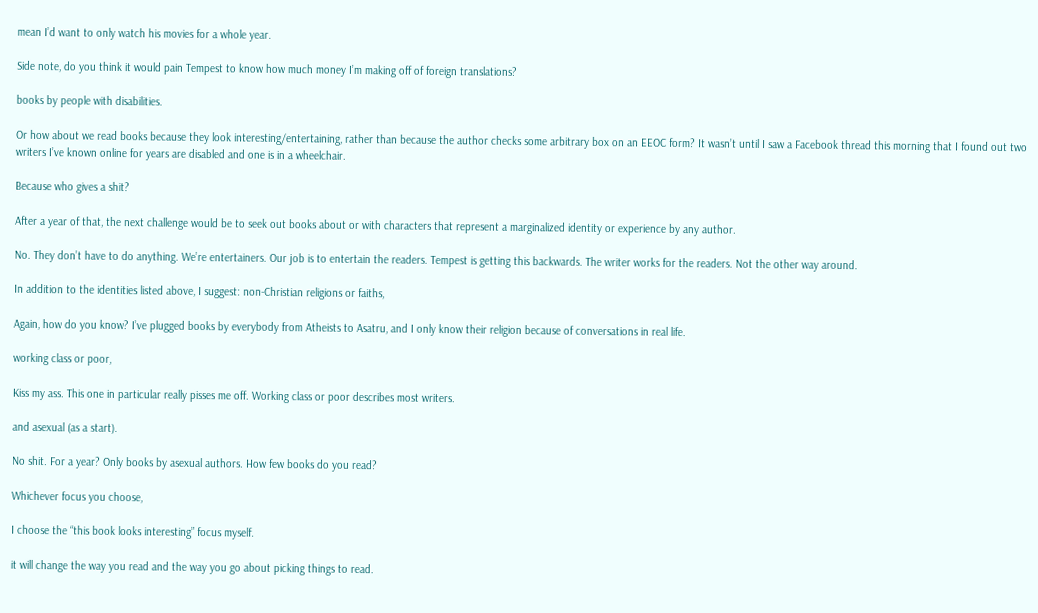mean I’d want to only watch his movies for a whole year.

Side note, do you think it would pain Tempest to know how much money I’m making off of foreign translations?

books by people with disabilities.

Or how about we read books because they look interesting/entertaining, rather than because the author checks some arbitrary box on an EEOC form? It wasn’t until I saw a Facebook thread this morning that I found out two writers I’ve known online for years are disabled and one is in a wheelchair.

Because who gives a shit?

After a year of that, the next challenge would be to seek out books about or with characters that represent a marginalized identity or experience by any author.

No. They don’t have to do anything. We’re entertainers. Our job is to entertain the readers. Tempest is getting this backwards. The writer works for the readers. Not the other way around.

In addition to the identities listed above, I suggest: non-Christian religions or faiths,

Again, how do you know? I’ve plugged books by everybody from Atheists to Asatru, and I only know their religion because of conversations in real life.

working class or poor,

Kiss my ass. This one in particular really pisses me off. Working class or poor describes most writers.

and asexual (as a start).

No shit. For a year? Only books by asexual authors. How few books do you read?

Whichever focus you choose,

I choose the “this book looks interesting” focus myself.

it will change the way you read and the way you go about picking things to read.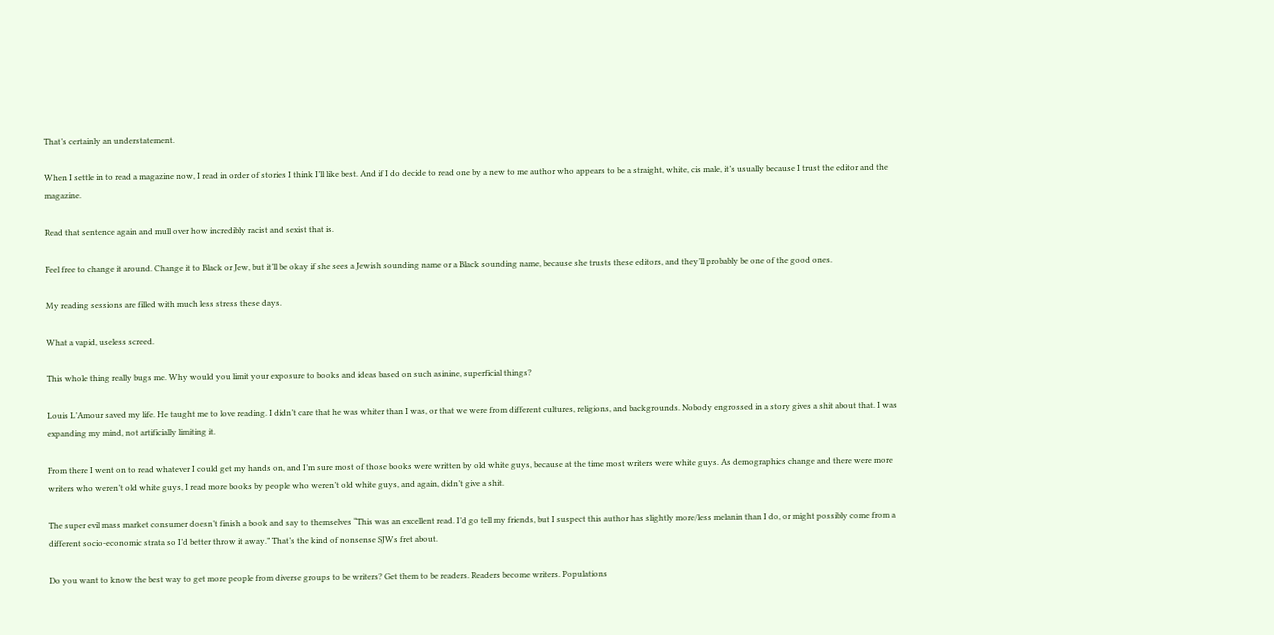That’s certainly an understatement.

When I settle in to read a magazine now, I read in order of stories I think I’ll like best. And if I do decide to read one by a new to me author who appears to be a straight, white, cis male, it’s usually because I trust the editor and the magazine.

Read that sentence again and mull over how incredibly racist and sexist that is.

Feel free to change it around. Change it to Black or Jew, but it’ll be okay if she sees a Jewish sounding name or a Black sounding name, because she trusts these editors, and they’ll probably be one of the good ones.

My reading sessions are filled with much less stress these days.

What a vapid, useless screed.

This whole thing really bugs me. Why would you limit your exposure to books and ideas based on such asinine, superficial things?

Louis L’Amour saved my life. He taught me to love reading. I didn’t care that he was whiter than I was, or that we were from different cultures, religions, and backgrounds. Nobody engrossed in a story gives a shit about that. I was expanding my mind, not artificially limiting it.

From there I went on to read whatever I could get my hands on, and I’m sure most of those books were written by old white guys, because at the time most writers were white guys. As demographics change and there were more writers who weren’t old white guys, I read more books by people who weren’t old white guys, and again, didn’t give a shit.

The super evil mass market consumer doesn’t finish a book and say to themselves “This was an excellent read. I’d go tell my friends, but I suspect this author has slightly more/less melanin than I do, or might possibly come from a different socio-economic strata so I’d better throw it away.” That’s the kind of nonsense SJWs fret about.

Do you want to know the best way to get more people from diverse groups to be writers? Get them to be readers. Readers become writers. Populations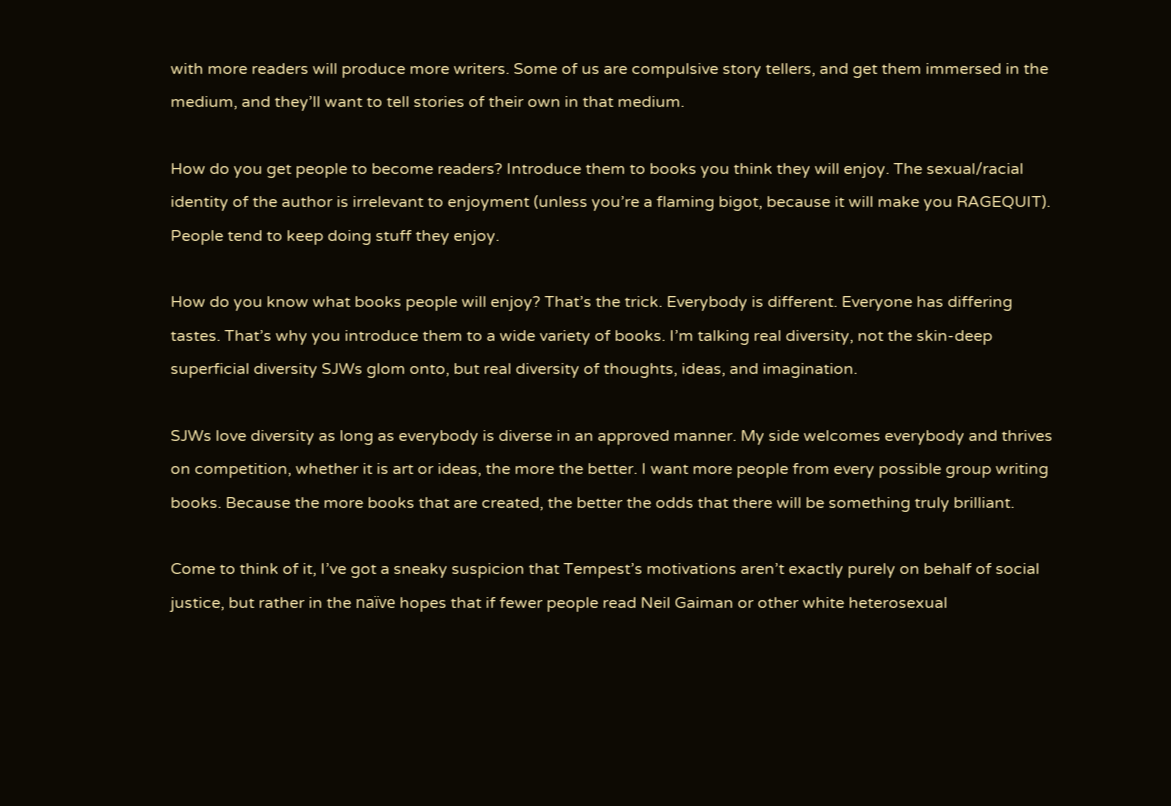with more readers will produce more writers. Some of us are compulsive story tellers, and get them immersed in the medium, and they’ll want to tell stories of their own in that medium.

How do you get people to become readers? Introduce them to books you think they will enjoy. The sexual/racial identity of the author is irrelevant to enjoyment (unless you’re a flaming bigot, because it will make you RAGEQUIT). People tend to keep doing stuff they enjoy.

How do you know what books people will enjoy? That’s the trick. Everybody is different. Everyone has differing tastes. That’s why you introduce them to a wide variety of books. I’m talking real diversity, not the skin-deep superficial diversity SJWs glom onto, but real diversity of thoughts, ideas, and imagination.

SJWs love diversity as long as everybody is diverse in an approved manner. My side welcomes everybody and thrives on competition, whether it is art or ideas, the more the better. I want more people from every possible group writing books. Because the more books that are created, the better the odds that there will be something truly brilliant.

Come to think of it, I’ve got a sneaky suspicion that Tempest’s motivations aren’t exactly purely on behalf of social justice, but rather in the naïve hopes that if fewer people read Neil Gaiman or other white heterosexual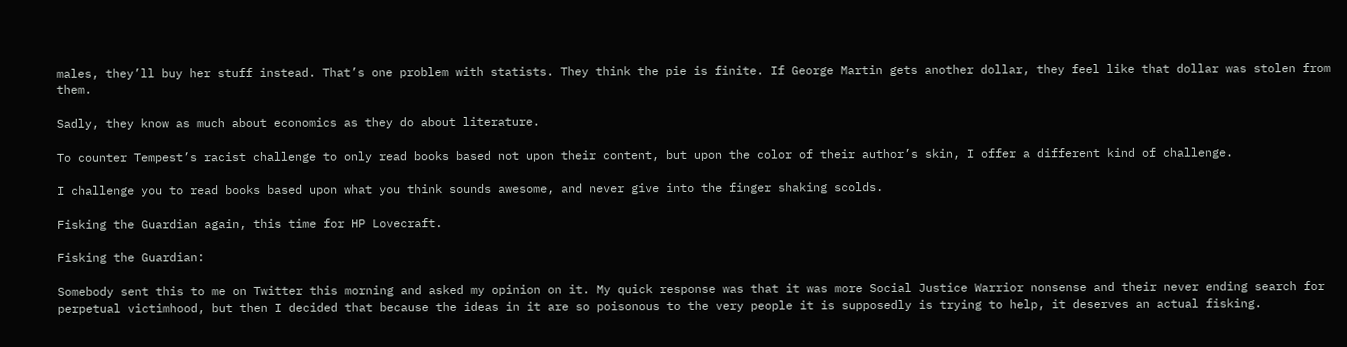males, they’ll buy her stuff instead. That’s one problem with statists. They think the pie is finite. If George Martin gets another dollar, they feel like that dollar was stolen from them.

Sadly, they know as much about economics as they do about literature.

To counter Tempest’s racist challenge to only read books based not upon their content, but upon the color of their author’s skin, I offer a different kind of challenge.

I challenge you to read books based upon what you think sounds awesome, and never give into the finger shaking scolds.

Fisking the Guardian again, this time for HP Lovecraft.

Fisking the Guardian:

Somebody sent this to me on Twitter this morning and asked my opinion on it. My quick response was that it was more Social Justice Warrior nonsense and their never ending search for perpetual victimhood, but then I decided that because the ideas in it are so poisonous to the very people it is supposedly is trying to help, it deserves an actual fisking.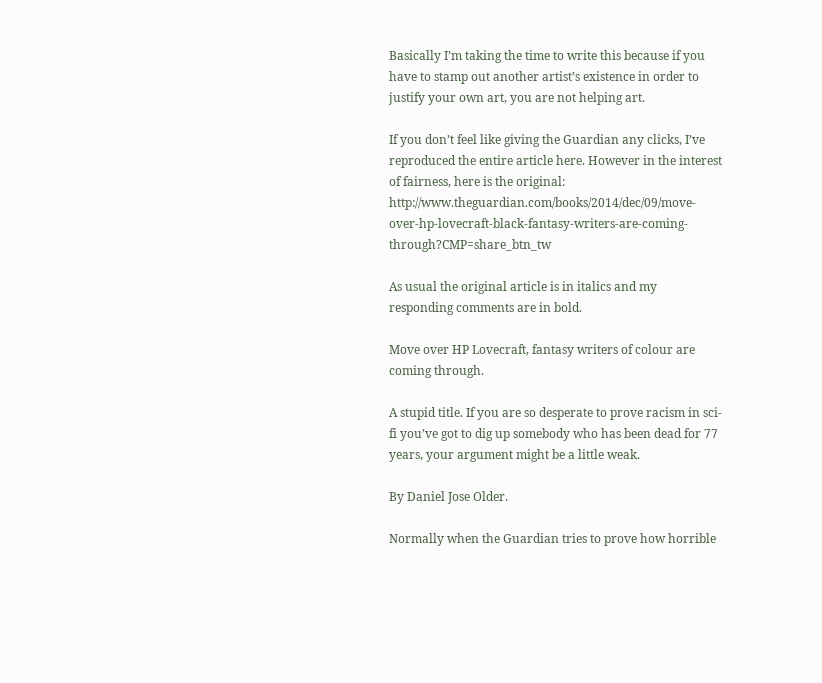Basically I’m taking the time to write this because if you have to stamp out another artist’s existence in order to justify your own art, you are not helping art.

If you don’t feel like giving the Guardian any clicks, I’ve reproduced the entire article here. However in the interest of fairness, here is the original: http://www.theguardian.com/books/2014/dec/09/move-over-hp-lovecraft-black-fantasy-writers-are-coming-through?CMP=share_btn_tw

As usual the original article is in italics and my responding comments are in bold.

Move over HP Lovecraft, fantasy writers of colour are coming through.

A stupid title. If you are so desperate to prove racism in sci-fi you’ve got to dig up somebody who has been dead for 77 years, your argument might be a little weak.

By Daniel Jose Older.

Normally when the Guardian tries to prove how horrible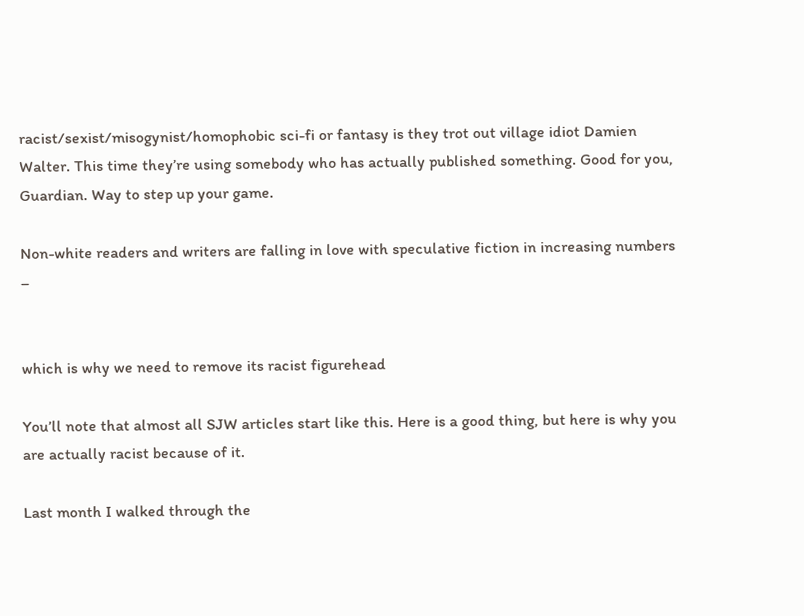racist/sexist/misogynist/homophobic sci-fi or fantasy is they trot out village idiot Damien Walter. This time they’re using somebody who has actually published something. Good for you, Guardian. Way to step up your game.

Non-white readers and writers are falling in love with speculative fiction in increasing numbers –


which is why we need to remove its racist figurehead

You’ll note that almost all SJW articles start like this. Here is a good thing, but here is why you are actually racist because of it.

Last month I walked through the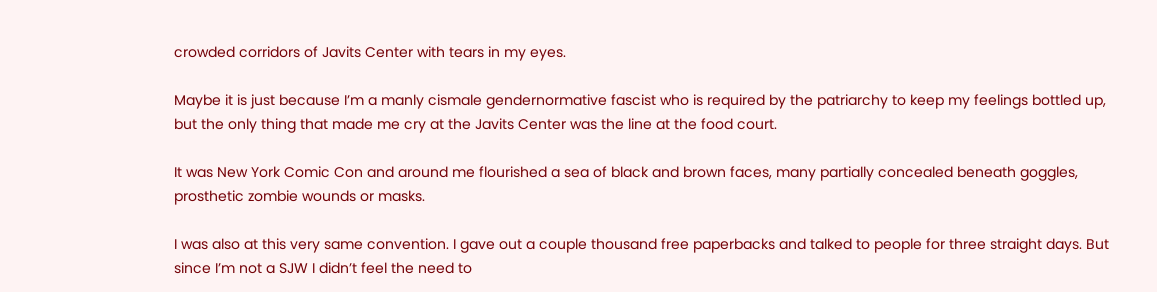crowded corridors of Javits Center with tears in my eyes.

Maybe it is just because I’m a manly cismale gendernormative fascist who is required by the patriarchy to keep my feelings bottled up, but the only thing that made me cry at the Javits Center was the line at the food court.

It was New York Comic Con and around me flourished a sea of black and brown faces, many partially concealed beneath goggles, prosthetic zombie wounds or masks.

I was also at this very same convention. I gave out a couple thousand free paperbacks and talked to people for three straight days. But since I’m not a SJW I didn’t feel the need to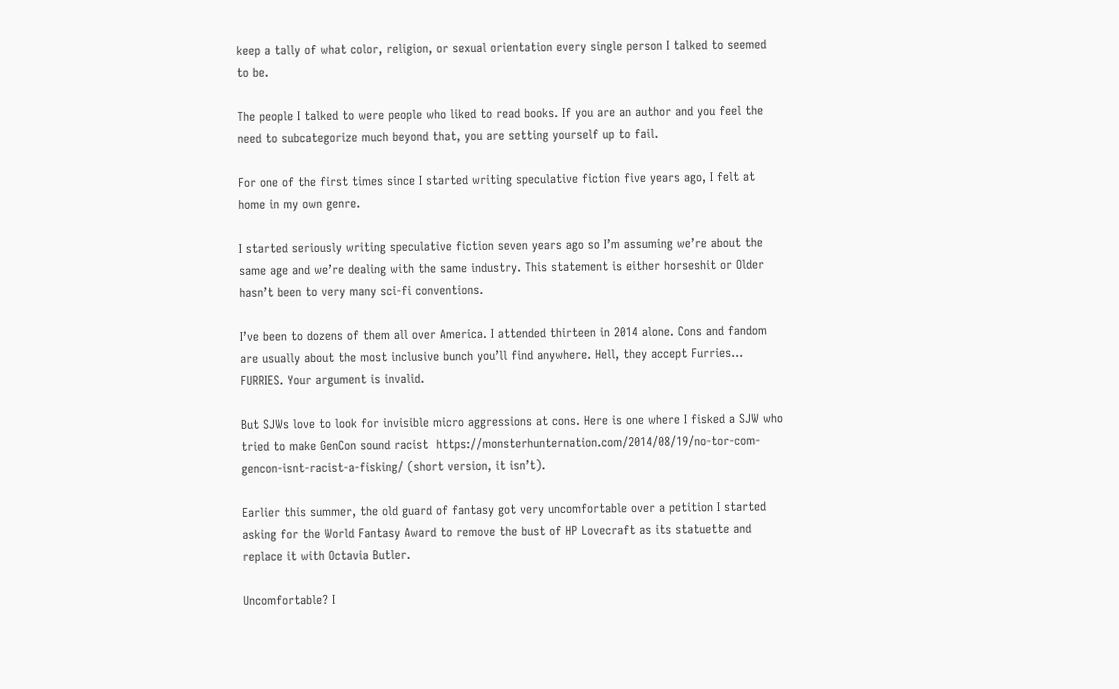keep a tally of what color, religion, or sexual orientation every single person I talked to seemed to be.

The people I talked to were people who liked to read books. If you are an author and you feel the need to subcategorize much beyond that, you are setting yourself up to fail.

For one of the first times since I started writing speculative fiction five years ago, I felt at home in my own genre.

I started seriously writing speculative fiction seven years ago so I’m assuming we’re about the same age and we’re dealing with the same industry. This statement is either horseshit or Older hasn’t been to very many sci-fi conventions.

I’ve been to dozens of them all over America. I attended thirteen in 2014 alone. Cons and fandom are usually about the most inclusive bunch you’ll find anywhere. Hell, they accept Furries… FURRIES. Your argument is invalid.

But SJWs love to look for invisible micro aggressions at cons. Here is one where I fisked a SJW who tried to make GenCon sound racist  https://monsterhunternation.com/2014/08/19/no-tor-com-gencon-isnt-racist-a-fisking/ (short version, it isn’t).

Earlier this summer, the old guard of fantasy got very uncomfortable over a petition I started asking for the World Fantasy Award to remove the bust of HP Lovecraft as its statuette and replace it with Octavia Butler.

Uncomfortable? I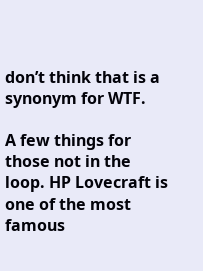don’t think that is a synonym for WTF.

A few things for those not in the loop. HP Lovecraft is one of the most famous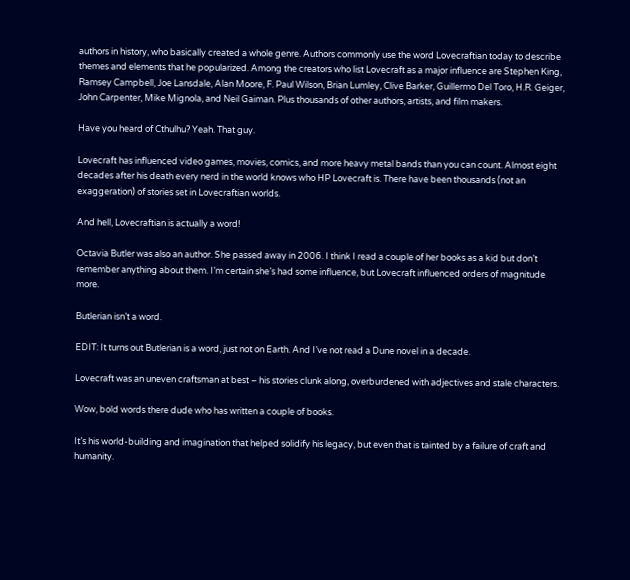authors in history, who basically created a whole genre. Authors commonly use the word Lovecraftian today to describe themes and elements that he popularized. Among the creators who list Lovecraft as a major influence are Stephen King, Ramsey Campbell, Joe Lansdale, Alan Moore, F. Paul Wilson, Brian Lumley, Clive Barker, Guillermo Del Toro, H.R. Geiger, John Carpenter, Mike Mignola, and Neil Gaiman. Plus thousands of other authors, artists, and film makers.

Have you heard of Cthulhu? Yeah. That guy.

Lovecraft has influenced video games, movies, comics, and more heavy metal bands than you can count. Almost eight decades after his death every nerd in the world knows who HP Lovecraft is. There have been thousands (not an exaggeration) of stories set in Lovecraftian worlds.

And hell, Lovecraftian is actually a word!

Octavia Butler was also an author. She passed away in 2006. I think I read a couple of her books as a kid but don’t remember anything about them. I’m certain she’s had some influence, but Lovecraft influenced orders of magnitude more.

Butlerian isn’t a word.

EDIT: It turns out Butlerian is a word, just not on Earth. And I’ve not read a Dune novel in a decade.

Lovecraft was an uneven craftsman at best – his stories clunk along, overburdened with adjectives and stale characters.

Wow, bold words there dude who has written a couple of books.

It’s his world-building and imagination that helped solidify his legacy, but even that is tainted by a failure of craft and humanity.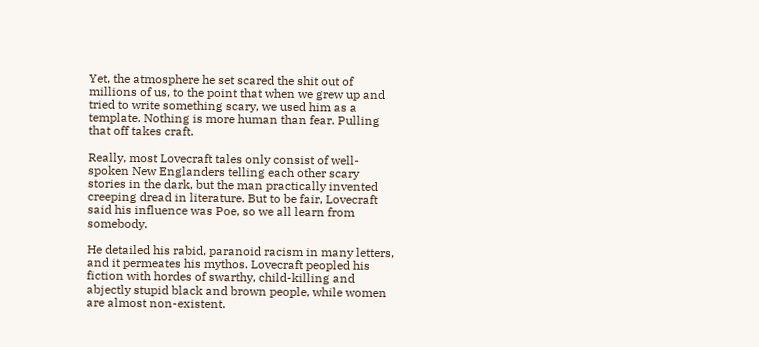Yet, the atmosphere he set scared the shit out of millions of us, to the point that when we grew up and tried to write something scary, we used him as a template. Nothing is more human than fear. Pulling that off takes craft.

Really, most Lovecraft tales only consist of well-spoken New Englanders telling each other scary stories in the dark, but the man practically invented creeping dread in literature. But to be fair, Lovecraft said his influence was Poe, so we all learn from somebody.

He detailed his rabid, paranoid racism in many letters, and it permeates his mythos. Lovecraft peopled his fiction with hordes of swarthy, child-killing and abjectly stupid black and brown people, while women are almost non-existent.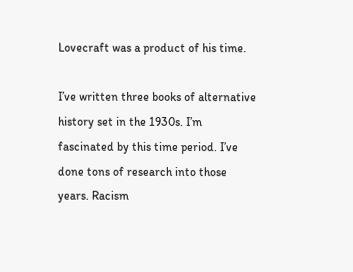Lovecraft was a product of his time.

I’ve written three books of alternative history set in the 1930s. I’m fascinated by this time period. I’ve done tons of research into those years. Racism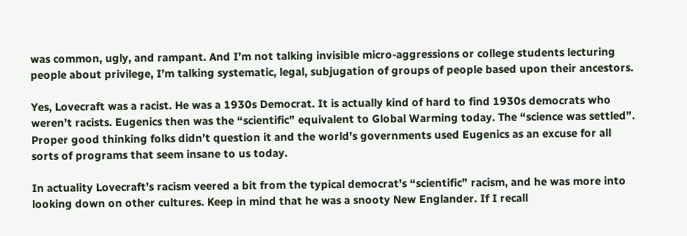was common, ugly, and rampant. And I’m not talking invisible micro-aggressions or college students lecturing people about privilege, I’m talking systematic, legal, subjugation of groups of people based upon their ancestors.

Yes, Lovecraft was a racist. He was a 1930s Democrat. It is actually kind of hard to find 1930s democrats who weren’t racists. Eugenics then was the “scientific” equivalent to Global Warming today. The “science was settled”. Proper good thinking folks didn’t question it and the world’s governments used Eugenics as an excuse for all sorts of programs that seem insane to us today.

In actuality Lovecraft’s racism veered a bit from the typical democrat’s “scientific” racism, and he was more into looking down on other cultures. Keep in mind that he was a snooty New Englander. If I recall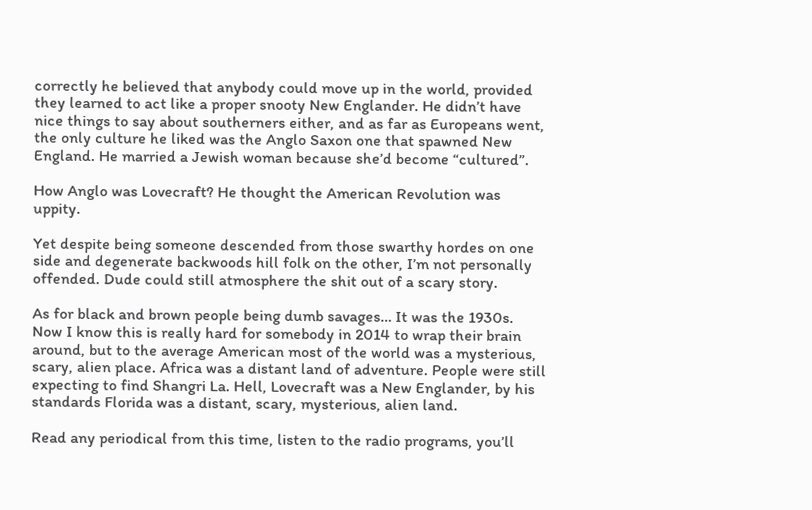correctly he believed that anybody could move up in the world, provided they learned to act like a proper snooty New Englander. He didn’t have nice things to say about southerners either, and as far as Europeans went, the only culture he liked was the Anglo Saxon one that spawned New England. He married a Jewish woman because she’d become “cultured”.

How Anglo was Lovecraft? He thought the American Revolution was uppity.

Yet despite being someone descended from those swarthy hordes on one side and degenerate backwoods hill folk on the other, I’m not personally offended. Dude could still atmosphere the shit out of a scary story.

As for black and brown people being dumb savages… It was the 1930s. Now I know this is really hard for somebody in 2014 to wrap their brain around, but to the average American most of the world was a mysterious, scary, alien place. Africa was a distant land of adventure. People were still expecting to find Shangri La. Hell, Lovecraft was a New Englander, by his standards Florida was a distant, scary, mysterious, alien land.

Read any periodical from this time, listen to the radio programs, you’ll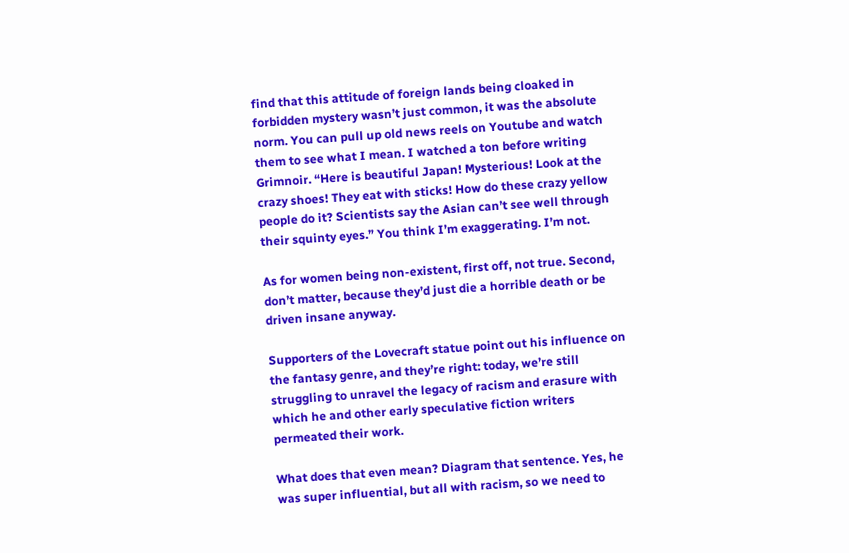find that this attitude of foreign lands being cloaked in forbidden mystery wasn’t just common, it was the absolute norm. You can pull up old news reels on Youtube and watch them to see what I mean. I watched a ton before writing Grimnoir. “Here is beautiful Japan! Mysterious! Look at the crazy shoes! They eat with sticks! How do these crazy yellow people do it? Scientists say the Asian can’t see well through their squinty eyes.” You think I’m exaggerating. I’m not.

As for women being non-existent, first off, not true. Second, don’t matter, because they’d just die a horrible death or be driven insane anyway.

Supporters of the Lovecraft statue point out his influence on the fantasy genre, and they’re right: today, we’re still struggling to unravel the legacy of racism and erasure with which he and other early speculative fiction writers permeated their work.

What does that even mean? Diagram that sentence. Yes, he was super influential, but all with racism, so we need to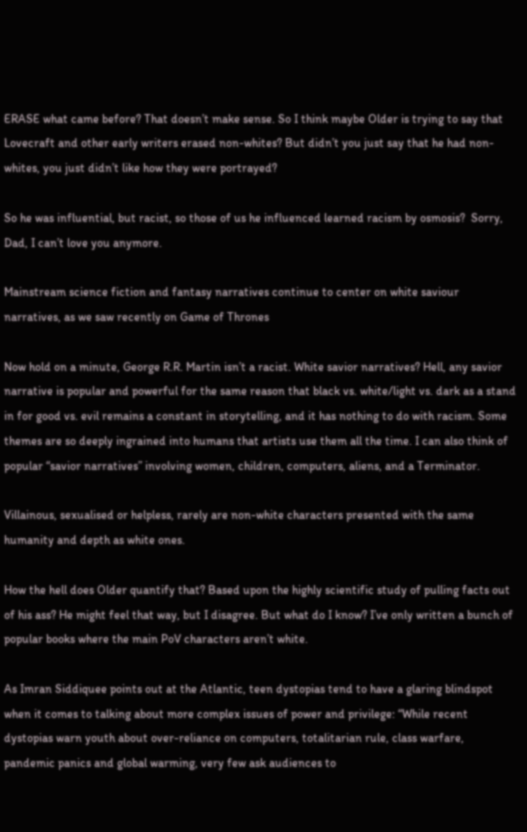ERASE what came before? That doesn’t make sense. So I think maybe Older is trying to say that Lovecraft and other early writers erased non-whites? But didn’t you just say that he had non-whites, you just didn’t like how they were portrayed?

So he was influential, but racist, so those of us he influenced learned racism by osmosis?  Sorry, Dad, I can’t love you anymore.

Mainstream science fiction and fantasy narratives continue to center on white saviour narratives, as we saw recently on Game of Thrones

Now hold on a minute, George R.R. Martin isn’t a racist. White savior narratives? Hell, any savior narrative is popular and powerful for the same reason that black vs. white/light vs. dark as a stand in for good vs. evil remains a constant in storytelling, and it has nothing to do with racism. Some themes are so deeply ingrained into humans that artists use them all the time. I can also think of popular “savior narratives” involving women, children, computers, aliens, and a Terminator.

Villainous, sexualised or helpless, rarely are non-white characters presented with the same humanity and depth as white ones.

How the hell does Older quantify that? Based upon the highly scientific study of pulling facts out of his ass? He might feel that way, but I disagree. But what do I know? I’ve only written a bunch of popular books where the main PoV characters aren’t white.

As Imran Siddiquee points out at the Atlantic, teen dystopias tend to have a glaring blindspot when it comes to talking about more complex issues of power and privilege: “While recent dystopias warn youth about over-reliance on computers, totalitarian rule, class warfare, pandemic panics and global warming, very few ask audiences to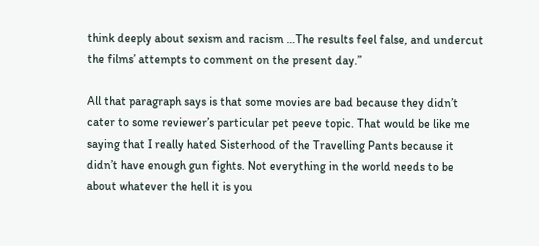think deeply about sexism and racism …The results feel false, and undercut the films’ attempts to comment on the present day.”

All that paragraph says is that some movies are bad because they didn’t cater to some reviewer’s particular pet peeve topic. That would be like me saying that I really hated Sisterhood of the Travelling Pants because it didn’t have enough gun fights. Not everything in the world needs to be about whatever the hell it is you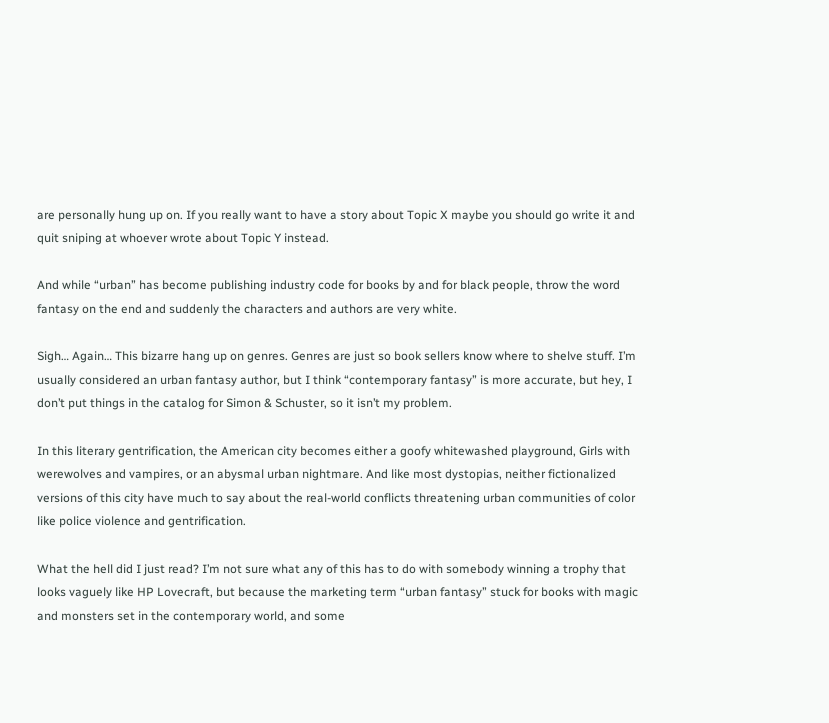are personally hung up on. If you really want to have a story about Topic X maybe you should go write it and quit sniping at whoever wrote about Topic Y instead.

And while “urban” has become publishing industry code for books by and for black people, throw the word fantasy on the end and suddenly the characters and authors are very white.

Sigh… Again… This bizarre hang up on genres. Genres are just so book sellers know where to shelve stuff. I’m usually considered an urban fantasy author, but I think “contemporary fantasy” is more accurate, but hey, I don’t put things in the catalog for Simon & Schuster, so it isn’t my problem.

In this literary gentrification, the American city becomes either a goofy whitewashed playground, Girls with werewolves and vampires, or an abysmal urban nightmare. And like most dystopias, neither fictionalized versions of this city have much to say about the real-world conflicts threatening urban communities of color like police violence and gentrification.

What the hell did I just read? I’m not sure what any of this has to do with somebody winning a trophy that looks vaguely like HP Lovecraft, but because the marketing term “urban fantasy” stuck for books with magic and monsters set in the contemporary world, and some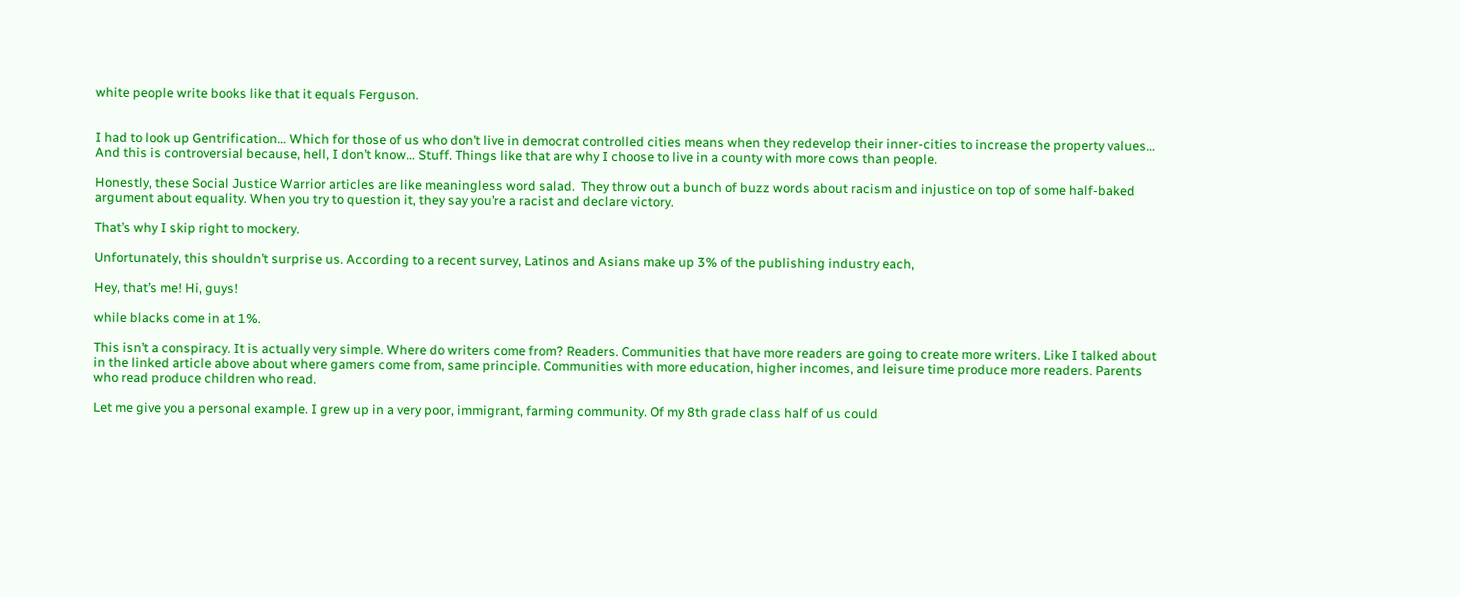white people write books like that it equals Ferguson.


I had to look up Gentrification… Which for those of us who don’t live in democrat controlled cities means when they redevelop their inner-cities to increase the property values… And this is controversial because, hell, I don’t know… Stuff. Things like that are why I choose to live in a county with more cows than people.

Honestly, these Social Justice Warrior articles are like meaningless word salad.  They throw out a bunch of buzz words about racism and injustice on top of some half-baked argument about equality. When you try to question it, they say you’re a racist and declare victory.

That’s why I skip right to mockery.

Unfortunately, this shouldn’t surprise us. According to a recent survey, Latinos and Asians make up 3% of the publishing industry each,

Hey, that’s me! Hi, guys!

while blacks come in at 1%.

This isn’t a conspiracy. It is actually very simple. Where do writers come from? Readers. Communities that have more readers are going to create more writers. Like I talked about in the linked article above about where gamers come from, same principle. Communities with more education, higher incomes, and leisure time produce more readers. Parents who read produce children who read.

Let me give you a personal example. I grew up in a very poor, immigrant, farming community. Of my 8th grade class half of us could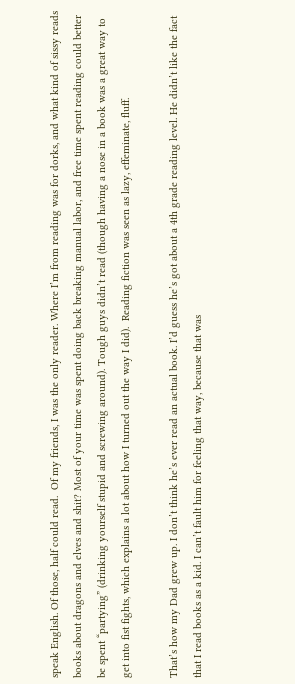speak English. Of those, half could read.  Of my friends, I was the only reader. Where I’m from reading was for dorks, and what kind of sissy reads books about dragons and elves and shit? Most of your time was spent doing back breaking manual labor, and free time spent reading could better be spent “partying” (drinking yourself stupid and screwing around). Tough guys didn’t read (though having a nose in a book was a great way to get into fist fights, which explains a lot about how I turned out the way I did).  Reading fiction was seen as lazy, effeminate, fluff.

That’s how my Dad grew up. I don’t think he’s ever read an actual book. I’d guess he’s got about a 4th grade reading level. He didn’t like the fact that I read books as a kid. I can’t fault him for feeling that way, because that was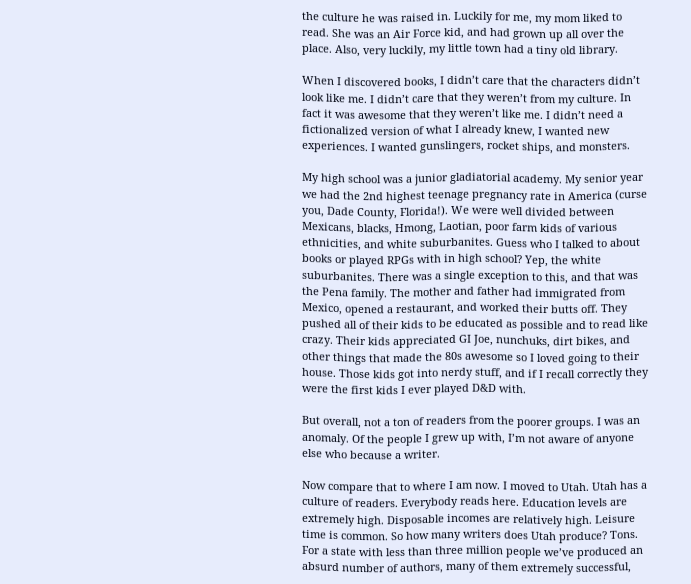the culture he was raised in. Luckily for me, my mom liked to read. She was an Air Force kid, and had grown up all over the place. Also, very luckily, my little town had a tiny old library.

When I discovered books, I didn’t care that the characters didn’t look like me. I didn’t care that they weren’t from my culture. In fact it was awesome that they weren’t like me. I didn’t need a fictionalized version of what I already knew, I wanted new experiences. I wanted gunslingers, rocket ships, and monsters.

My high school was a junior gladiatorial academy. My senior year we had the 2nd highest teenage pregnancy rate in America (curse you, Dade County, Florida!). We were well divided between Mexicans, blacks, Hmong, Laotian, poor farm kids of various ethnicities, and white suburbanites. Guess who I talked to about books or played RPGs with in high school? Yep, the white suburbanites. There was a single exception to this, and that was the Pena family. The mother and father had immigrated from Mexico, opened a restaurant, and worked their butts off. They pushed all of their kids to be educated as possible and to read like crazy. Their kids appreciated GI Joe, nunchuks, dirt bikes, and other things that made the 80s awesome so I loved going to their house. Those kids got into nerdy stuff, and if I recall correctly they were the first kids I ever played D&D with.

But overall, not a ton of readers from the poorer groups. I was an anomaly. Of the people I grew up with, I’m not aware of anyone else who because a writer.

Now compare that to where I am now. I moved to Utah. Utah has a culture of readers. Everybody reads here. Education levels are extremely high. Disposable incomes are relatively high. Leisure time is common. So how many writers does Utah produce? Tons. For a state with less than three million people we’ve produced an absurd number of authors, many of them extremely successful,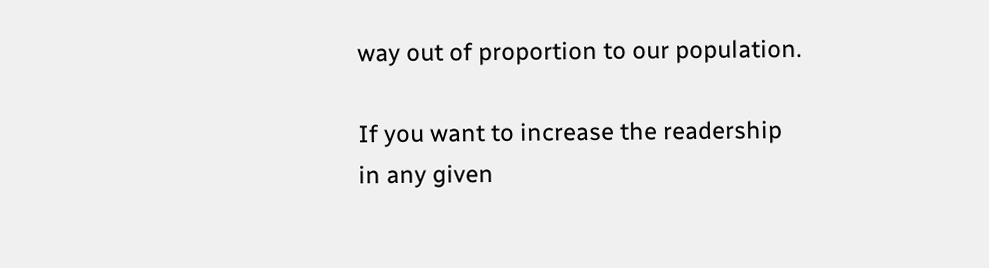way out of proportion to our population.

If you want to increase the readership in any given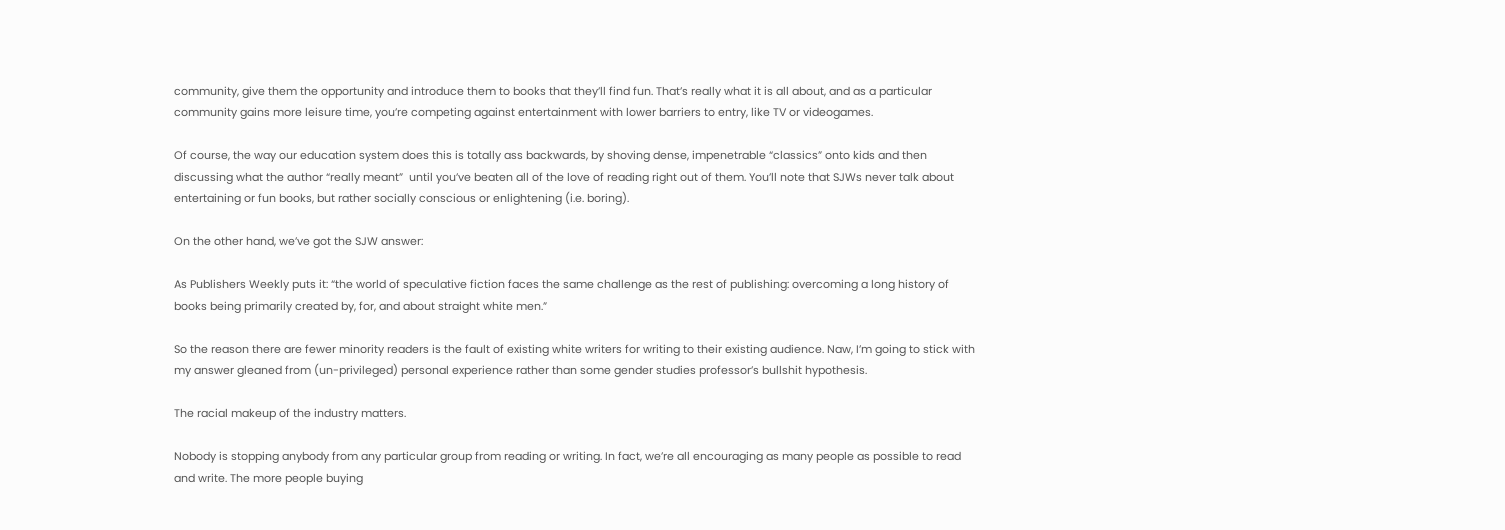community, give them the opportunity and introduce them to books that they’ll find fun. That’s really what it is all about, and as a particular community gains more leisure time, you’re competing against entertainment with lower barriers to entry, like TV or videogames.

Of course, the way our education system does this is totally ass backwards, by shoving dense, impenetrable “classics” onto kids and then discussing what the author “really meant”  until you’ve beaten all of the love of reading right out of them. You’ll note that SJWs never talk about entertaining or fun books, but rather socially conscious or enlightening (i.e. boring).

On the other hand, we’ve got the SJW answer:

As Publishers Weekly puts it: “the world of speculative fiction faces the same challenge as the rest of publishing: overcoming a long history of books being primarily created by, for, and about straight white men.”

So the reason there are fewer minority readers is the fault of existing white writers for writing to their existing audience. Naw, I’m going to stick with my answer gleaned from (un-privileged) personal experience rather than some gender studies professor’s bullshit hypothesis.

The racial makeup of the industry matters.

Nobody is stopping anybody from any particular group from reading or writing. In fact, we’re all encouraging as many people as possible to read and write. The more people buying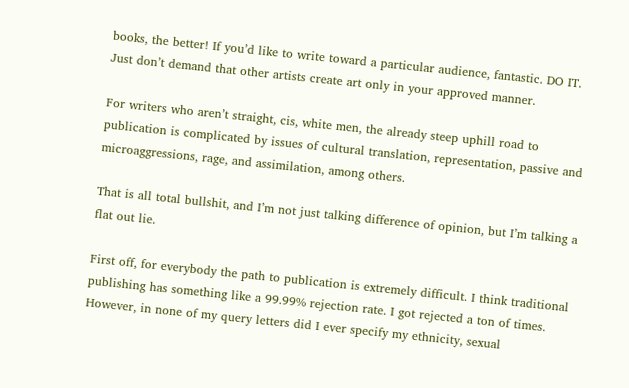books, the better! If you’d like to write toward a particular audience, fantastic. DO IT. Just don’t demand that other artists create art only in your approved manner.

For writers who aren’t straight, cis, white men, the already steep uphill road to publication is complicated by issues of cultural translation, representation, passive and microaggressions, rage, and assimilation, among others.

That is all total bullshit, and I’m not just talking difference of opinion, but I’m talking a flat out lie.

First off, for everybody the path to publication is extremely difficult. I think traditional publishing has something like a 99.99% rejection rate. I got rejected a ton of times. However, in none of my query letters did I ever specify my ethnicity, sexual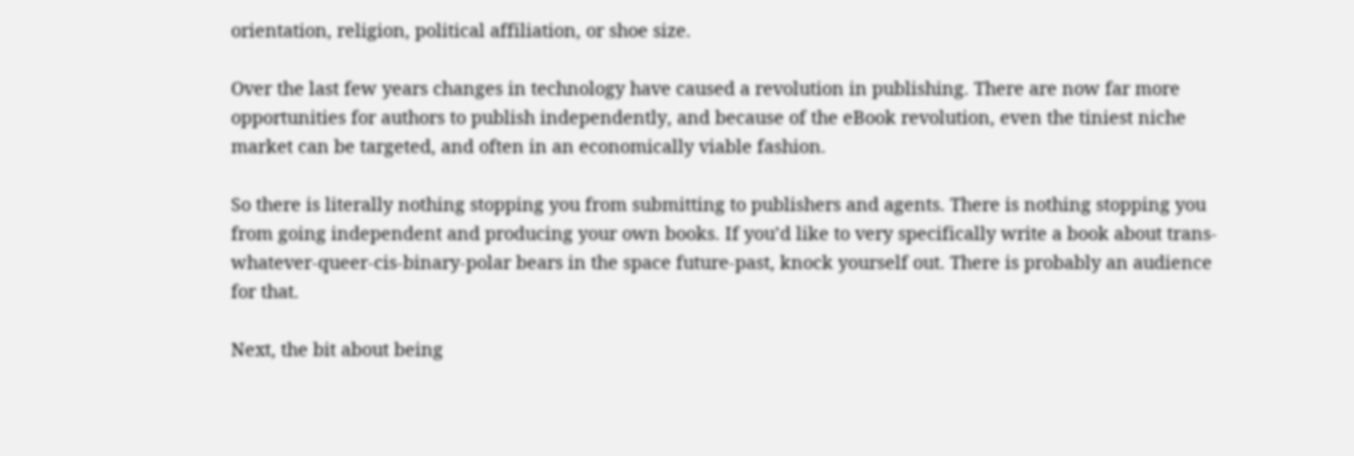orientation, religion, political affiliation, or shoe size.

Over the last few years changes in technology have caused a revolution in publishing. There are now far more opportunities for authors to publish independently, and because of the eBook revolution, even the tiniest niche market can be targeted, and often in an economically viable fashion.

So there is literally nothing stopping you from submitting to publishers and agents. There is nothing stopping you from going independent and producing your own books. If you’d like to very specifically write a book about trans-whatever-queer-cis-binary-polar bears in the space future-past, knock yourself out. There is probably an audience for that.

Next, the bit about being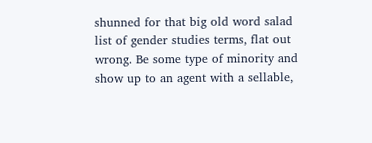shunned for that big old word salad list of gender studies terms, flat out wrong. Be some type of minority and show up to an agent with a sellable,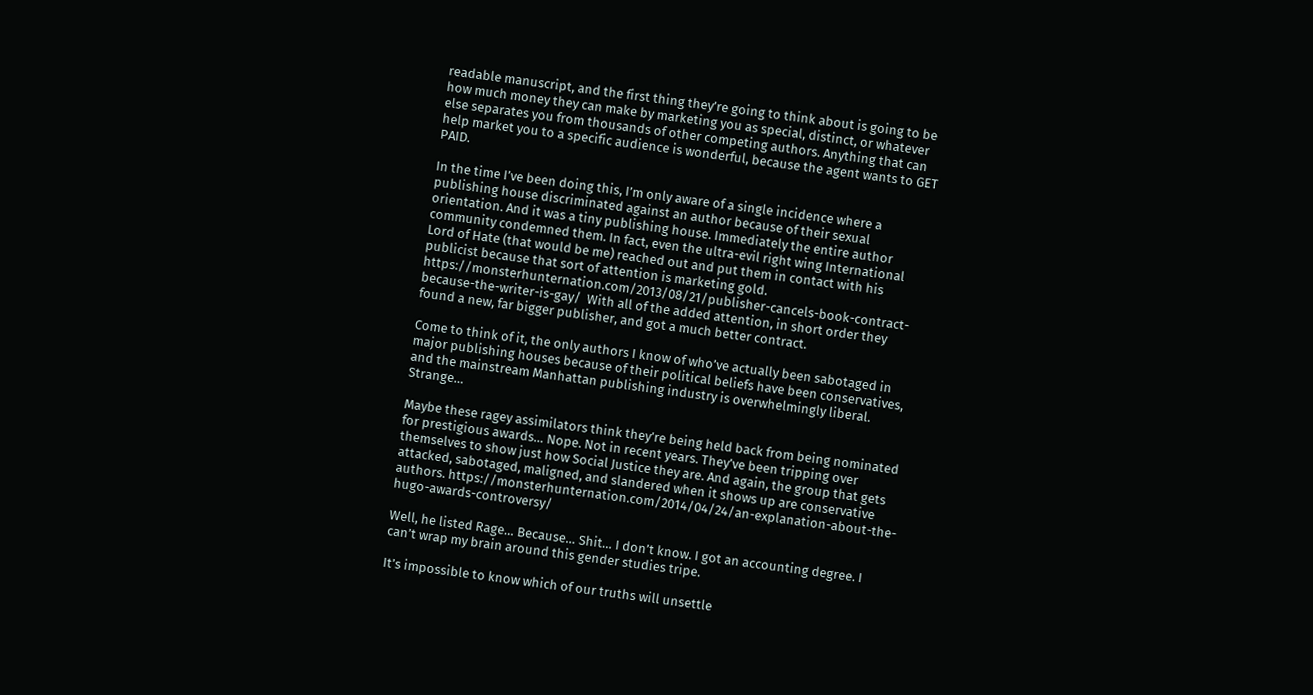readable manuscript, and the first thing they’re going to think about is going to be how much money they can make by marketing you as special, distinct, or whatever else separates you from thousands of other competing authors. Anything that can help market you to a specific audience is wonderful, because the agent wants to GET PAID.

In the time I’ve been doing this, I’m only aware of a single incidence where a publishing house discriminated against an author because of their sexual orientation. And it was a tiny publishing house. Immediately the entire author community condemned them. In fact, even the ultra-evil right wing International Lord of Hate (that would be me) reached out and put them in contact with his publicist because that sort of attention is marketing gold. https://monsterhunternation.com/2013/08/21/publisher-cancels-book-contract-because-the-writer-is-gay/  With all of the added attention, in short order they found a new, far bigger publisher, and got a much better contract.

Come to think of it, the only authors I know of who’ve actually been sabotaged in major publishing houses because of their political beliefs have been conservatives, and the mainstream Manhattan publishing industry is overwhelmingly liberal. Strange…

Maybe these ragey assimilators think they’re being held back from being nominated for prestigious awards… Nope. Not in recent years. They’ve been tripping over themselves to show just how Social Justice they are. And again, the group that gets attacked, sabotaged, maligned, and slandered when it shows up are conservative authors. https://monsterhunternation.com/2014/04/24/an-explanation-about-the-hugo-awards-controversy/

Well, he listed Rage… Because… Shit… I don’t know. I got an accounting degree. I can’t wrap my brain around this gender studies tripe.

It’s impossible to know which of our truths will unsettle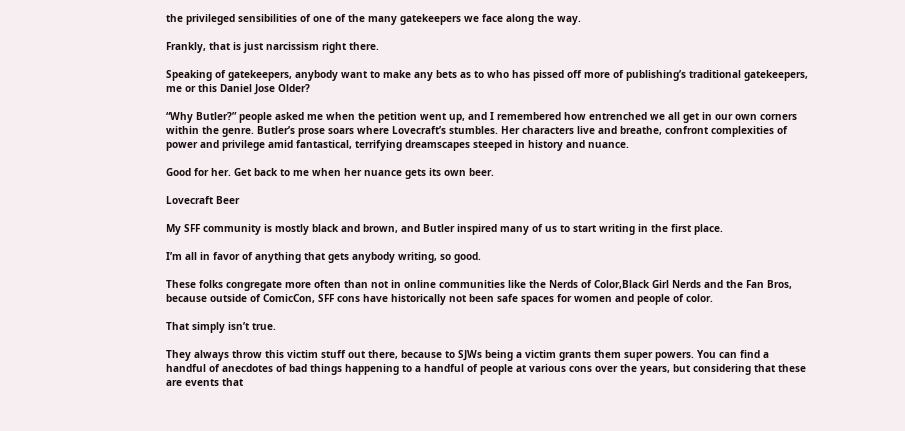the privileged sensibilities of one of the many gatekeepers we face along the way.

Frankly, that is just narcissism right there.

Speaking of gatekeepers, anybody want to make any bets as to who has pissed off more of publishing’s traditional gatekeepers, me or this Daniel Jose Older?

“Why Butler?” people asked me when the petition went up, and I remembered how entrenched we all get in our own corners within the genre. Butler’s prose soars where Lovecraft’s stumbles. Her characters live and breathe, confront complexities of power and privilege amid fantastical, terrifying dreamscapes steeped in history and nuance.

Good for her. Get back to me when her nuance gets its own beer.

Lovecraft Beer

My SFF community is mostly black and brown, and Butler inspired many of us to start writing in the first place.

I’m all in favor of anything that gets anybody writing, so good.

These folks congregate more often than not in online communities like the Nerds of Color,Black Girl Nerds and the Fan Bros, because outside of ComicCon, SFF cons have historically not been safe spaces for women and people of color.

That simply isn’t true.

They always throw this victim stuff out there, because to SJWs being a victim grants them super powers. You can find a handful of anecdotes of bad things happening to a handful of people at various cons over the years, but considering that these are events that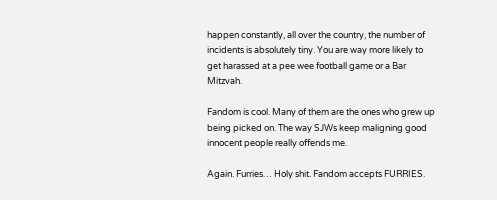happen constantly, all over the country, the number of incidents is absolutely tiny. You are way more likely to get harassed at a pee wee football game or a Bar Mitzvah.

Fandom is cool. Many of them are the ones who grew up being picked on. The way SJWs keep maligning good innocent people really offends me.

Again. Furries… Holy shit. Fandom accepts FURRIES.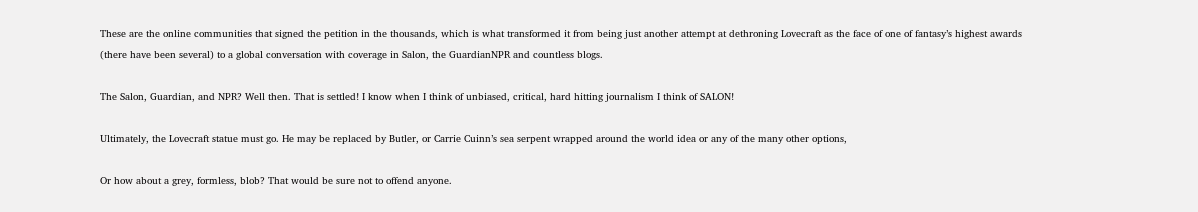These are the online communities that signed the petition in the thousands, which is what transformed it from being just another attempt at dethroning Lovecraft as the face of one of fantasy’s highest awards (there have been several) to a global conversation with coverage in Salon, the GuardianNPR and countless blogs.

The Salon, Guardian, and NPR? Well then. That is settled! I know when I think of unbiased, critical, hard hitting journalism I think of SALON!

Ultimately, the Lovecraft statue must go. He may be replaced by Butler, or Carrie Cuinn’s sea serpent wrapped around the world idea or any of the many other options,

Or how about a grey, formless, blob? That would be sure not to offend anyone.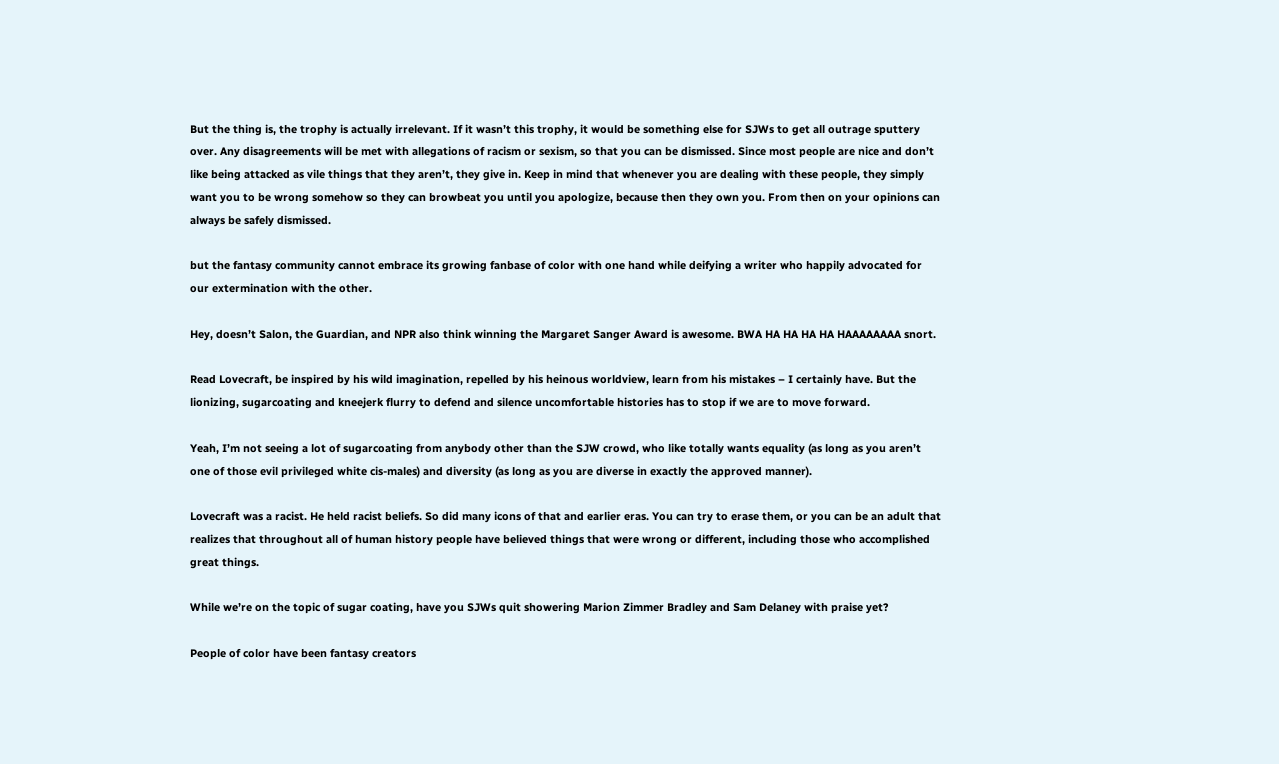But the thing is, the trophy is actually irrelevant. If it wasn’t this trophy, it would be something else for SJWs to get all outrage sputtery over. Any disagreements will be met with allegations of racism or sexism, so that you can be dismissed. Since most people are nice and don’t like being attacked as vile things that they aren’t, they give in. Keep in mind that whenever you are dealing with these people, they simply want you to be wrong somehow so they can browbeat you until you apologize, because then they own you. From then on your opinions can always be safely dismissed.

but the fantasy community cannot embrace its growing fanbase of color with one hand while deifying a writer who happily advocated for our extermination with the other.

Hey, doesn’t Salon, the Guardian, and NPR also think winning the Margaret Sanger Award is awesome. BWA HA HA HA HA HAAAAAAAA snort.

Read Lovecraft, be inspired by his wild imagination, repelled by his heinous worldview, learn from his mistakes – I certainly have. But the lionizing, sugarcoating and kneejerk flurry to defend and silence uncomfortable histories has to stop if we are to move forward.

Yeah, I’m not seeing a lot of sugarcoating from anybody other than the SJW crowd, who like totally wants equality (as long as you aren’t one of those evil privileged white cis-males) and diversity (as long as you are diverse in exactly the approved manner).

Lovecraft was a racist. He held racist beliefs. So did many icons of that and earlier eras. You can try to erase them, or you can be an adult that realizes that throughout all of human history people have believed things that were wrong or different, including those who accomplished great things.

While we’re on the topic of sugar coating, have you SJWs quit showering Marion Zimmer Bradley and Sam Delaney with praise yet?

People of color have been fantasy creators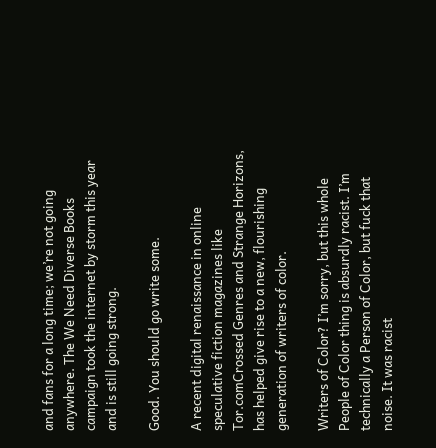and fans for a long time; we’re not going anywhere. The We Need Diverse Books campaign took the internet by storm this year and is still going strong.

Good. You should go write some.

A recent digital renaissance in online speculative fiction magazines like Tor.comCrossed Genres and Strange Horizons, has helped give rise to a new, flourishing generation of writers of color.

Writers of Color? I’m sorry, but this whole People of Color thing is absurdly racist. I’m technically a Person of Color, but fuck that noise. It was racist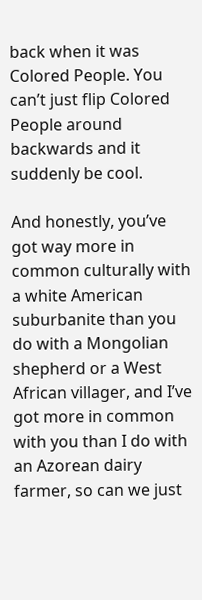back when it was Colored People. You can’t just flip Colored People around backwards and it suddenly be cool.

And honestly, you’ve got way more in common culturally with a white American suburbanite than you do with a Mongolian shepherd or a West African villager, and I’ve got more in common with you than I do with an Azorean dairy farmer, so can we just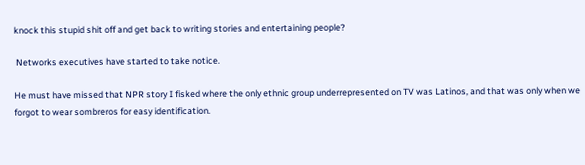knock this stupid shit off and get back to writing stories and entertaining people?

 Networks executives have started to take notice.

He must have missed that NPR story I fisked where the only ethnic group underrepresented on TV was Latinos, and that was only when we forgot to wear sombreros for easy identification.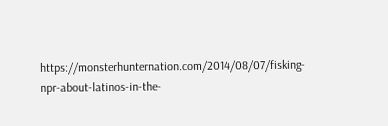https://monsterhunternation.com/2014/08/07/fisking-npr-about-latinos-in-the-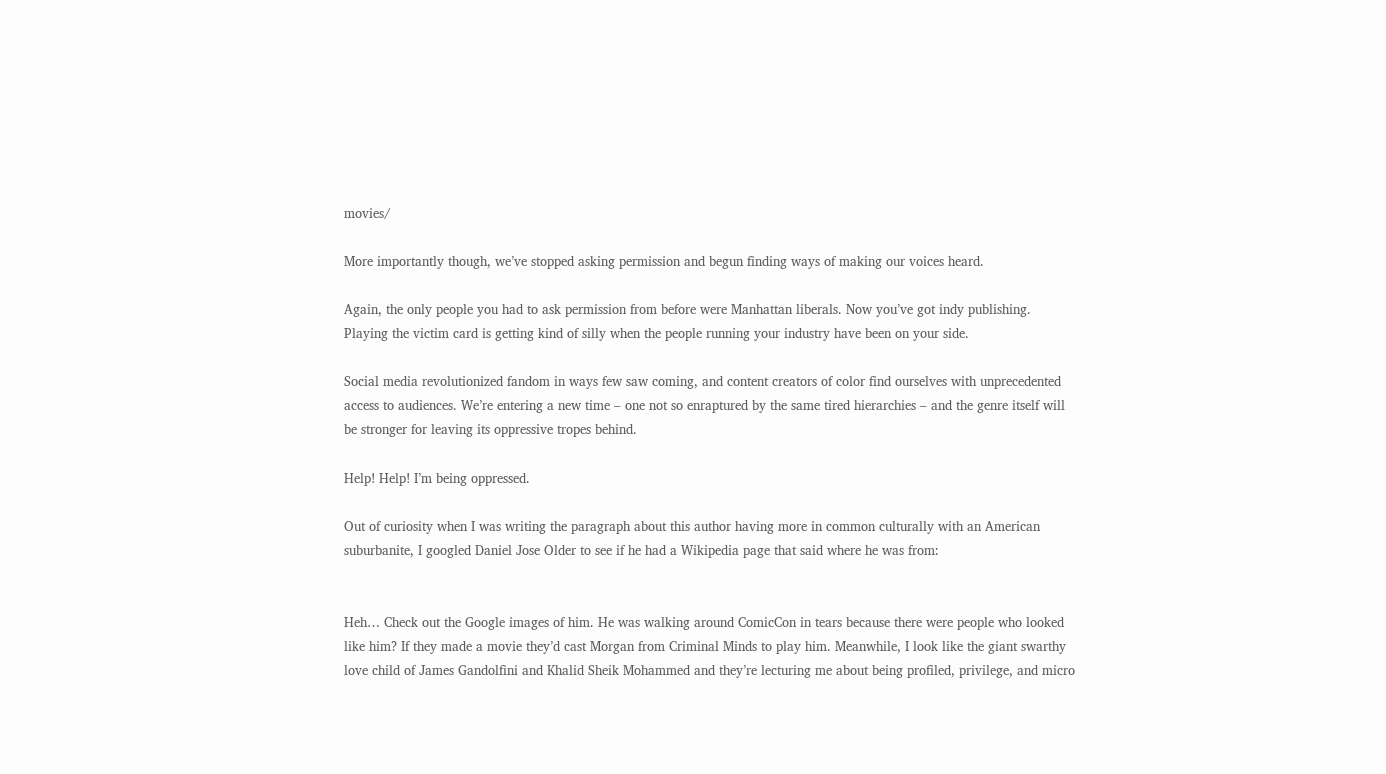movies/

More importantly though, we’ve stopped asking permission and begun finding ways of making our voices heard.

Again, the only people you had to ask permission from before were Manhattan liberals. Now you’ve got indy publishing. Playing the victim card is getting kind of silly when the people running your industry have been on your side.

Social media revolutionized fandom in ways few saw coming, and content creators of color find ourselves with unprecedented access to audiences. We’re entering a new time – one not so enraptured by the same tired hierarchies – and the genre itself will be stronger for leaving its oppressive tropes behind.

Help! Help! I’m being oppressed.

Out of curiosity when I was writing the paragraph about this author having more in common culturally with an American suburbanite, I googled Daniel Jose Older to see if he had a Wikipedia page that said where he was from:


Heh… Check out the Google images of him. He was walking around ComicCon in tears because there were people who looked like him? If they made a movie they’d cast Morgan from Criminal Minds to play him. Meanwhile, I look like the giant swarthy love child of James Gandolfini and Khalid Sheik Mohammed and they’re lecturing me about being profiled, privilege, and micro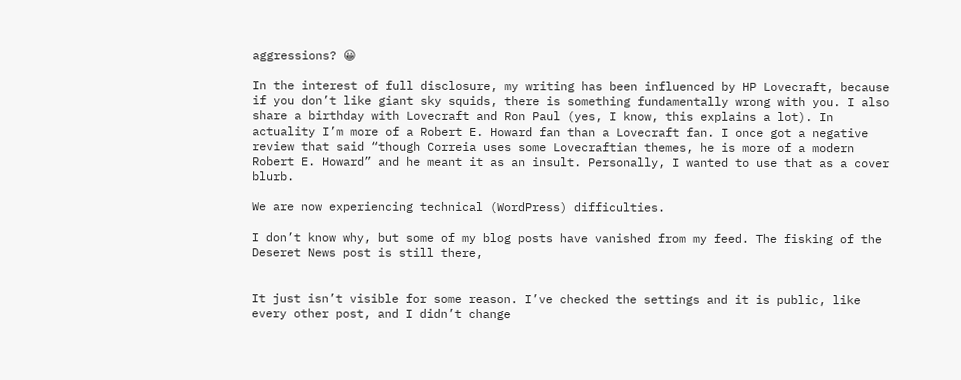aggressions? 😀

In the interest of full disclosure, my writing has been influenced by HP Lovecraft, because if you don’t like giant sky squids, there is something fundamentally wrong with you. I also share a birthday with Lovecraft and Ron Paul (yes, I know, this explains a lot). In actuality I’m more of a Robert E. Howard fan than a Lovecraft fan. I once got a negative review that said “though Correia uses some Lovecraftian themes, he is more of a modern Robert E. Howard” and he meant it as an insult. Personally, I wanted to use that as a cover blurb.

We are now experiencing technical (WordPress) difficulties.

I don’t know why, but some of my blog posts have vanished from my feed. The fisking of the Deseret News post is still there,


It just isn’t visible for some reason. I’ve checked the settings and it is public, like every other post, and I didn’t change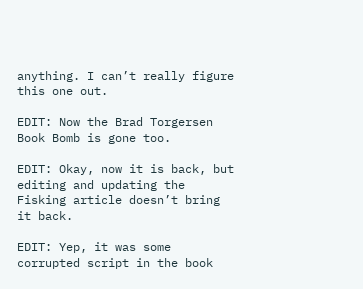anything. I can’t really figure this one out.

EDIT: Now the Brad Torgersen Book Bomb is gone too.

EDIT: Okay, now it is back, but editing and updating the Fisking article doesn’t bring it back.

EDIT: Yep, it was some corrupted script in the book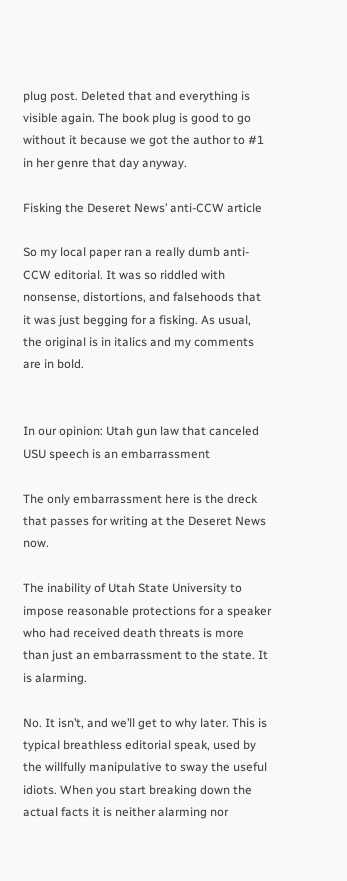plug post. Deleted that and everything is visible again. The book plug is good to go without it because we got the author to #1 in her genre that day anyway.

Fisking the Deseret News’ anti-CCW article

So my local paper ran a really dumb anti-CCW editorial. It was so riddled with nonsense, distortions, and falsehoods that it was just begging for a fisking. As usual, the original is in italics and my comments are in bold.


In our opinion: Utah gun law that canceled USU speech is an embarrassment

The only embarrassment here is the dreck that passes for writing at the Deseret News now.

The inability of Utah State University to impose reasonable protections for a speaker who had received death threats is more than just an embarrassment to the state. It is alarming.

No. It isn’t, and we’ll get to why later. This is typical breathless editorial speak, used by the willfully manipulative to sway the useful idiots. When you start breaking down the actual facts it is neither alarming nor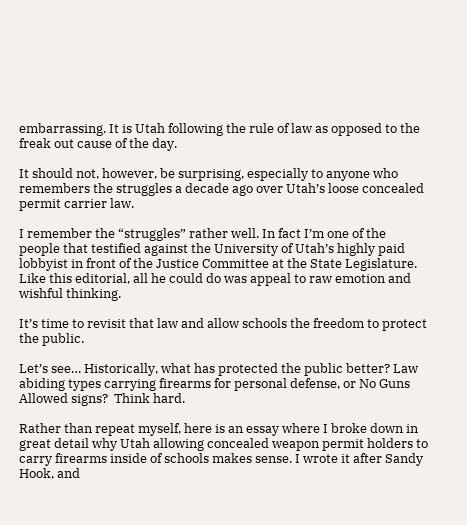embarrassing. It is Utah following the rule of law as opposed to the freak out cause of the day.

It should not, however, be surprising, especially to anyone who remembers the struggles a decade ago over Utah’s loose concealed permit carrier law.

I remember the “struggles” rather well. In fact I’m one of the people that testified against the University of Utah’s highly paid lobbyist in front of the Justice Committee at the State Legislature.  Like this editorial, all he could do was appeal to raw emotion and wishful thinking.

It’s time to revisit that law and allow schools the freedom to protect the public.

Let’s see… Historically, what has protected the public better? Law abiding types carrying firearms for personal defense, or No Guns Allowed signs?  Think hard.

Rather than repeat myself, here is an essay where I broke down in great detail why Utah allowing concealed weapon permit holders to carry firearms inside of schools makes sense. I wrote it after Sandy Hook, and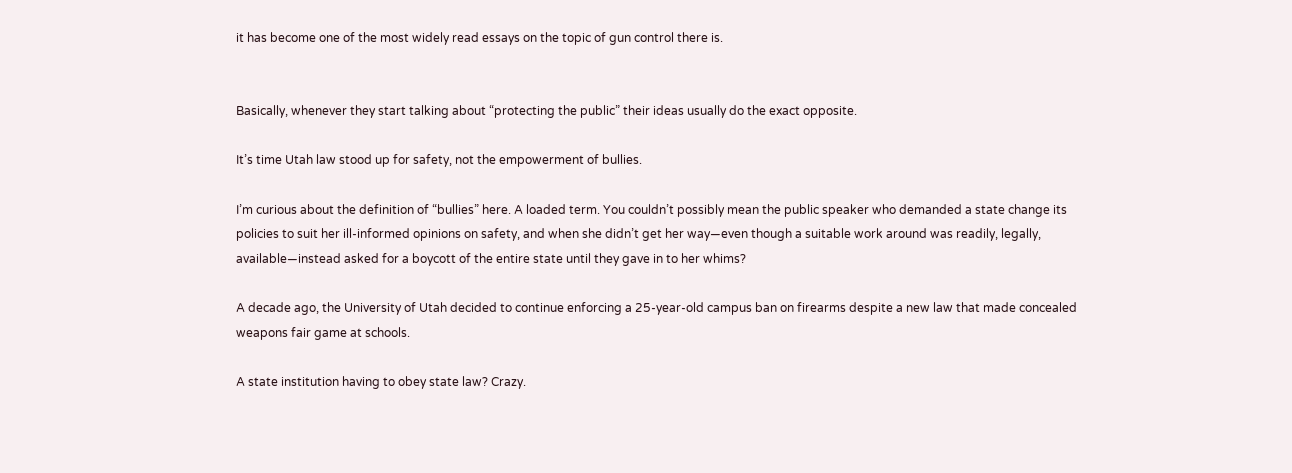it has become one of the most widely read essays on the topic of gun control there is.


Basically, whenever they start talking about “protecting the public” their ideas usually do the exact opposite.

It’s time Utah law stood up for safety, not the empowerment of bullies.

I’m curious about the definition of “bullies” here. A loaded term. You couldn’t possibly mean the public speaker who demanded a state change its policies to suit her ill-informed opinions on safety, and when she didn’t get her way—even though a suitable work around was readily, legally, available—instead asked for a boycott of the entire state until they gave in to her whims?

A decade ago, the University of Utah decided to continue enforcing a 25-year-old campus ban on firearms despite a new law that made concealed weapons fair game at schools.

A state institution having to obey state law? Crazy.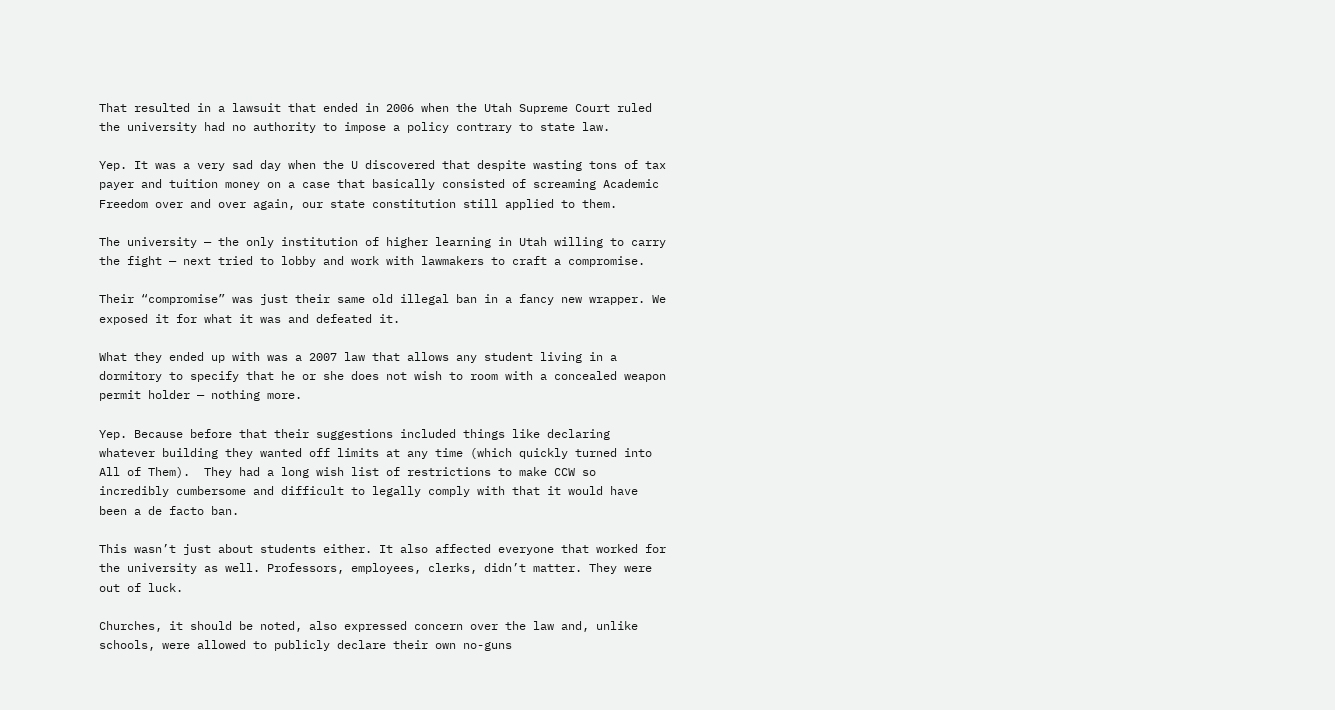That resulted in a lawsuit that ended in 2006 when the Utah Supreme Court ruled the university had no authority to impose a policy contrary to state law.

Yep. It was a very sad day when the U discovered that despite wasting tons of tax payer and tuition money on a case that basically consisted of screaming Academic Freedom over and over again, our state constitution still applied to them.

The university — the only institution of higher learning in Utah willing to carry the fight — next tried to lobby and work with lawmakers to craft a compromise.

Their “compromise” was just their same old illegal ban in a fancy new wrapper. We exposed it for what it was and defeated it.

What they ended up with was a 2007 law that allows any student living in a dormitory to specify that he or she does not wish to room with a concealed weapon permit holder — nothing more.

Yep. Because before that their suggestions included things like declaring whatever building they wanted off limits at any time (which quickly turned into All of Them).  They had a long wish list of restrictions to make CCW so incredibly cumbersome and difficult to legally comply with that it would have been a de facto ban.

This wasn’t just about students either. It also affected everyone that worked for the university as well. Professors, employees, clerks, didn’t matter. They were out of luck.

Churches, it should be noted, also expressed concern over the law and, unlike schools, were allowed to publicly declare their own no-guns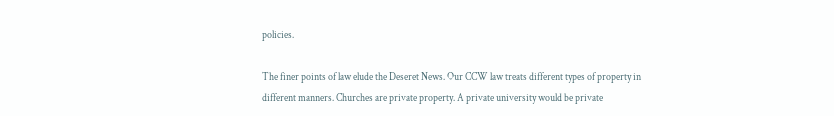policies.

The finer points of law elude the Deseret News. Our CCW law treats different types of property in different manners. Churches are private property. A private university would be private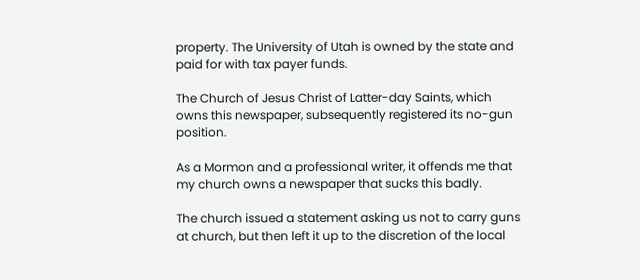property. The University of Utah is owned by the state and paid for with tax payer funds.

The Church of Jesus Christ of Latter-day Saints, which owns this newspaper, subsequently registered its no-gun position.

As a Mormon and a professional writer, it offends me that my church owns a newspaper that sucks this badly.

The church issued a statement asking us not to carry guns at church, but then left it up to the discretion of the local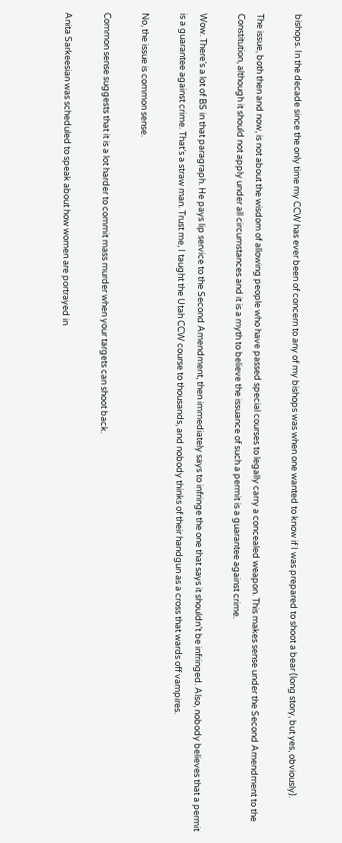bishops. In the decade since the only time my CCW has ever been of concern to any of my bishops was when one wanted to know if I was prepared to shoot a bear (long story, but yes, obviously).

The issue, both then and now, is not about the wisdom of allowing people who have passed special courses to legally carry a concealed weapon. This makes sense under the Second Amendment to the Constitution, although it should not apply under all circumstances and it is a myth to believe the issuance of such a permit is a guarantee against crime.

Wow. There’s a lot of BS in that paragraph. He pays lip service to the Second Amendment, then immediately says to infringe the one that says it shouldn’t be infringed. Also, nobody believes that a permit is a guarantee against crime. That’s a straw man. Trust me, I taught the Utah CCW course to thousands, and nobody thinks of their handgun as a cross that wards off vampires.

No, the issue is common sense.

Common sense suggests that it is a lot harder to commit mass murder when your targets can shoot back.

Anita Sarkeesian was scheduled to speak about how women are portrayed in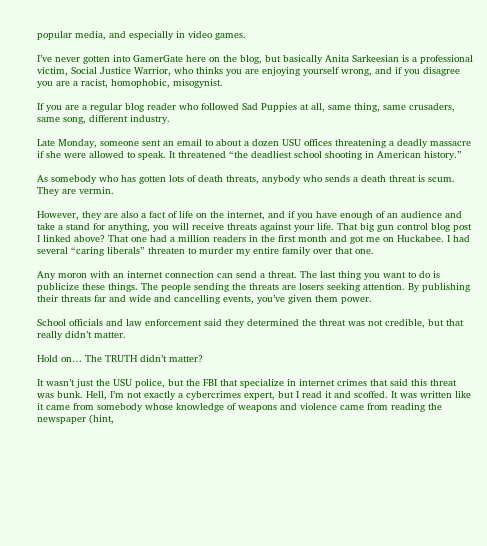popular media, and especially in video games.

I’ve never gotten into GamerGate here on the blog, but basically Anita Sarkeesian is a professional victim, Social Justice Warrior, who thinks you are enjoying yourself wrong, and if you disagree you are a racist, homophobic, misogynist.

If you are a regular blog reader who followed Sad Puppies at all, same thing, same crusaders, same song, different industry.

Late Monday, someone sent an email to about a dozen USU offices threatening a deadly massacre if she were allowed to speak. It threatened “the deadliest school shooting in American history.”

As somebody who has gotten lots of death threats, anybody who sends a death threat is scum. They are vermin.

However, they are also a fact of life on the internet, and if you have enough of an audience and take a stand for anything, you will receive threats against your life. That big gun control blog post I linked above? That one had a million readers in the first month and got me on Huckabee. I had several “caring liberals” threaten to murder my entire family over that one.

Any moron with an internet connection can send a threat. The last thing you want to do is publicize these things. The people sending the threats are losers seeking attention. By publishing their threats far and wide and cancelling events, you’ve given them power.

School officials and law enforcement said they determined the threat was not credible, but that really didn’t matter.

Hold on… The TRUTH didn’t matter?

It wasn’t just the USU police, but the FBI that specialize in internet crimes that said this threat was bunk. Hell, I’m not exactly a cybercrimes expert, but I read it and scoffed. It was written like it came from somebody whose knowledge of weapons and violence came from reading the newspaper (hint,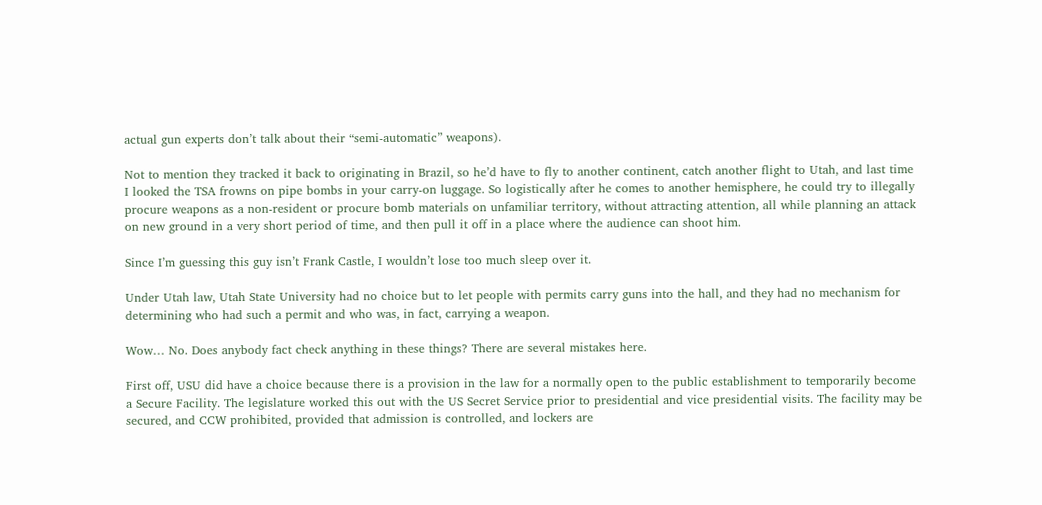actual gun experts don’t talk about their “semi-automatic” weapons).

Not to mention they tracked it back to originating in Brazil, so he’d have to fly to another continent, catch another flight to Utah, and last time I looked the TSA frowns on pipe bombs in your carry-on luggage. So logistically after he comes to another hemisphere, he could try to illegally procure weapons as a non-resident or procure bomb materials on unfamiliar territory, without attracting attention, all while planning an attack on new ground in a very short period of time, and then pull it off in a place where the audience can shoot him.

Since I’m guessing this guy isn’t Frank Castle, I wouldn’t lose too much sleep over it.

Under Utah law, Utah State University had no choice but to let people with permits carry guns into the hall, and they had no mechanism for determining who had such a permit and who was, in fact, carrying a weapon.

Wow… No. Does anybody fact check anything in these things? There are several mistakes here.

First off, USU did have a choice because there is a provision in the law for a normally open to the public establishment to temporarily become a Secure Facility. The legislature worked this out with the US Secret Service prior to presidential and vice presidential visits. The facility may be secured, and CCW prohibited, provided that admission is controlled, and lockers are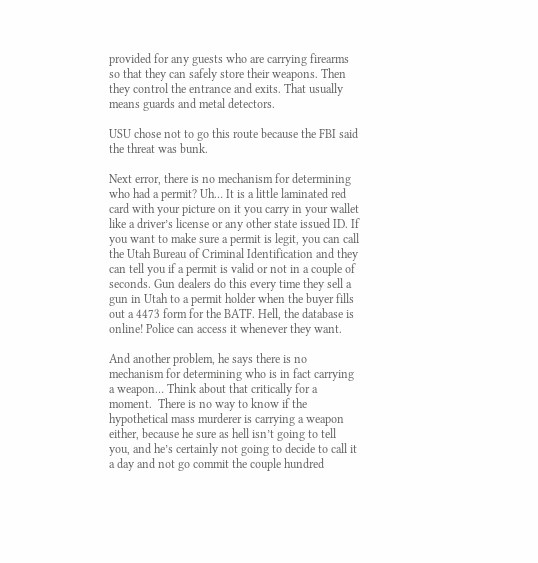provided for any guests who are carrying firearms so that they can safely store their weapons. Then they control the entrance and exits. That usually means guards and metal detectors.

USU chose not to go this route because the FBI said the threat was bunk.

Next error, there is no mechanism for determining who had a permit? Uh… It is a little laminated red card with your picture on it you carry in your wallet like a driver’s license or any other state issued ID. If you want to make sure a permit is legit, you can call the Utah Bureau of Criminal Identification and they can tell you if a permit is valid or not in a couple of seconds. Gun dealers do this every time they sell a gun in Utah to a permit holder when the buyer fills out a 4473 form for the BATF. Hell, the database is online! Police can access it whenever they want.

And another problem, he says there is no mechanism for determining who is in fact carrying a weapon… Think about that critically for a moment.  There is no way to know if the hypothetical mass murderer is carrying a weapon either, because he sure as hell isn’t going to tell you, and he’s certainly not going to decide to call it a day and not go commit the couple hundred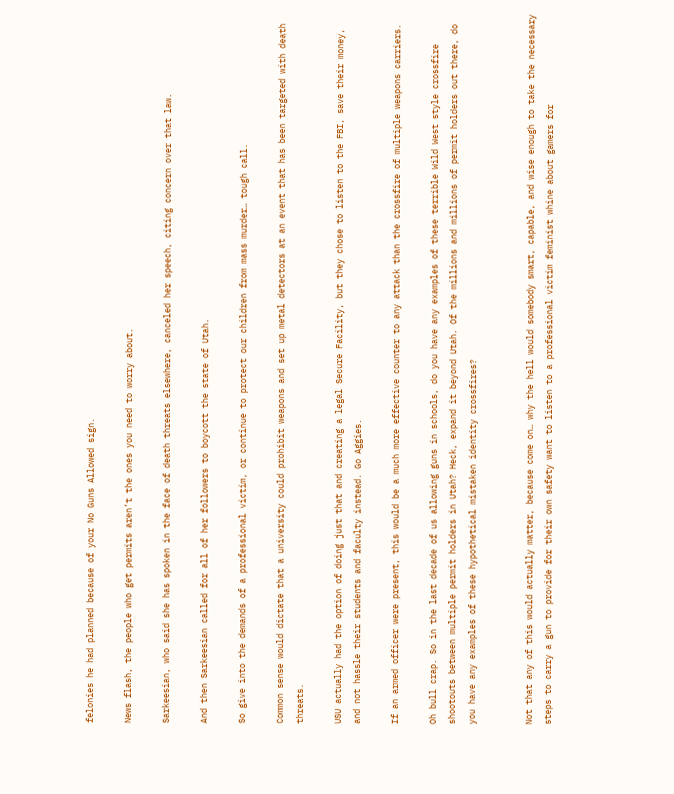felonies he had planned because of your No Guns Allowed sign.

News flash, the people who get permits aren’t the ones you need to worry about.

Sarkeesian, who said she has spoken in the face of death threats elsewhere, canceled her speech, citing concern over that law.

And then Sarkeesian called for all of her followers to boycott the state of Utah.

So give into the demands of a professional victim, or continue to protect our children from mass murder… tough call.

Common sense would dictate that a university could prohibit weapons and set up metal detectors at an event that has been targeted with death threats.

USU actually had the option of doing just that and creating a legal Secure Facility, but they chose to listen to the FBI, save their money, and not hassle their students and faculty instead. Go Aggies.

If an armed officer were present, this would be a much more effective counter to any attack than the crossfire of multiple weapons carriers.

Oh bull crap. So in the last decade of us allowing guns in schools, do you have any examples of these terrible Wild West style crossfire shootouts between multiple permit holders in Utah? Heck, expand it beyond Utah. Of the millions and millions of permit holders out there, do you have any examples of these hypothetical mistaken identity crossfires?


Not that any of this would actually matter, because come on… why the hell would somebody smart, capable, and wise enough to take the necessary steps to carry a gun to provide for their own safety want to listen to a professional victim feminist whine about gamers for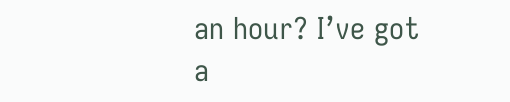an hour? I’ve got a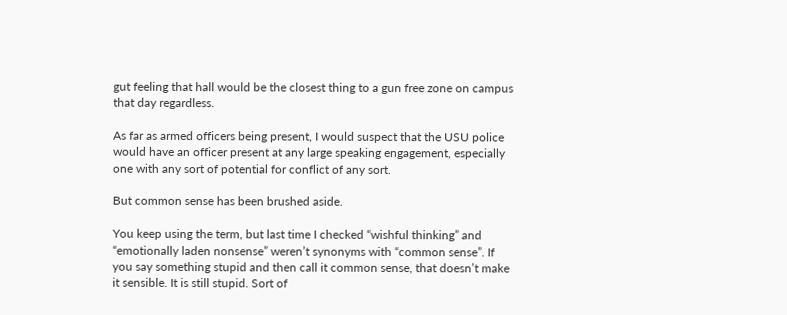gut feeling that hall would be the closest thing to a gun free zone on campus that day regardless.

As far as armed officers being present, I would suspect that the USU police would have an officer present at any large speaking engagement, especially one with any sort of potential for conflict of any sort.

But common sense has been brushed aside.

You keep using the term, but last time I checked “wishful thinking” and “emotionally laden nonsense” weren’t synonyms with “common sense”. If you say something stupid and then call it common sense, that doesn’t make it sensible. It is still stupid. Sort of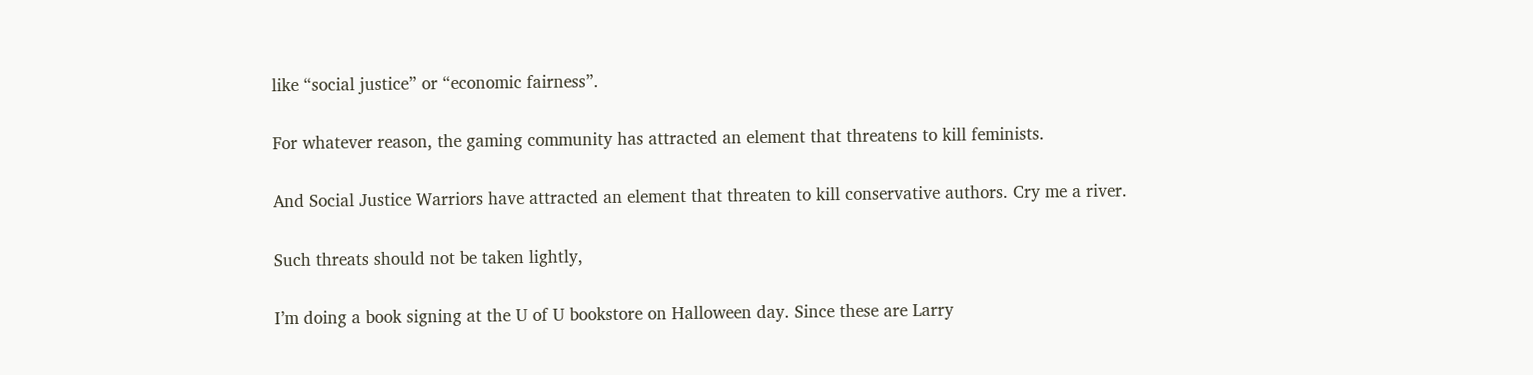like “social justice” or “economic fairness”.

For whatever reason, the gaming community has attracted an element that threatens to kill feminists.

And Social Justice Warriors have attracted an element that threaten to kill conservative authors. Cry me a river.

Such threats should not be taken lightly,

I’m doing a book signing at the U of U bookstore on Halloween day. Since these are Larry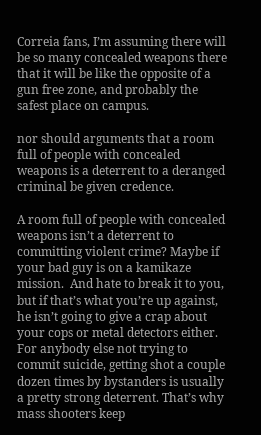Correia fans, I’m assuming there will be so many concealed weapons there that it will be like the opposite of a gun free zone, and probably the safest place on campus.

nor should arguments that a room full of people with concealed weapons is a deterrent to a deranged criminal be given credence.

A room full of people with concealed weapons isn’t a deterrent to committing violent crime? Maybe if your bad guy is on a kamikaze mission.  And hate to break it to you, but if that’s what you’re up against, he isn’t going to give a crap about your cops or metal detectors either. For anybody else not trying to commit suicide, getting shot a couple dozen times by bystanders is usually a pretty strong deterrent. That’s why mass shooters keep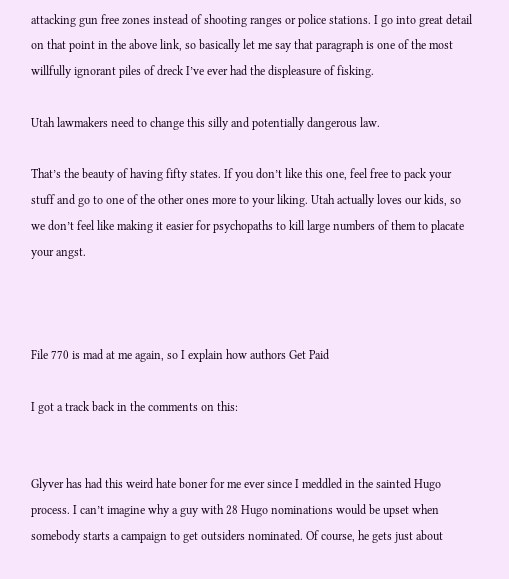attacking gun free zones instead of shooting ranges or police stations. I go into great detail on that point in the above link, so basically let me say that paragraph is one of the most willfully ignorant piles of dreck I’ve ever had the displeasure of fisking.

Utah lawmakers need to change this silly and potentially dangerous law.

That’s the beauty of having fifty states. If you don’t like this one, feel free to pack your stuff and go to one of the other ones more to your liking. Utah actually loves our kids, so we don’t feel like making it easier for psychopaths to kill large numbers of them to placate your angst.



File 770 is mad at me again, so I explain how authors Get Paid

I got a track back in the comments on this:


Glyver has had this weird hate boner for me ever since I meddled in the sainted Hugo process. I can’t imagine why a guy with 28 Hugo nominations would be upset when somebody starts a campaign to get outsiders nominated. Of course, he gets just about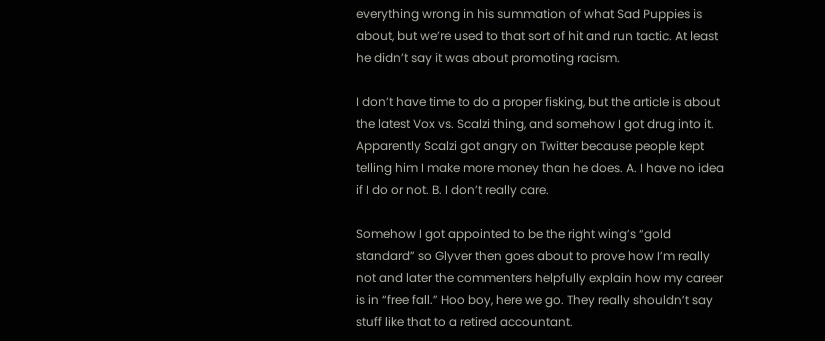everything wrong in his summation of what Sad Puppies is about, but we’re used to that sort of hit and run tactic. At least he didn’t say it was about promoting racism.

I don’t have time to do a proper fisking, but the article is about the latest Vox vs. Scalzi thing, and somehow I got drug into it. Apparently Scalzi got angry on Twitter because people kept telling him I make more money than he does. A. I have no idea if I do or not. B. I don’t really care.

Somehow I got appointed to be the right wing’s “gold standard” so Glyver then goes about to prove how I’m really not and later the commenters helpfully explain how my career is in “free fall.” Hoo boy, here we go. They really shouldn’t say stuff like that to a retired accountant.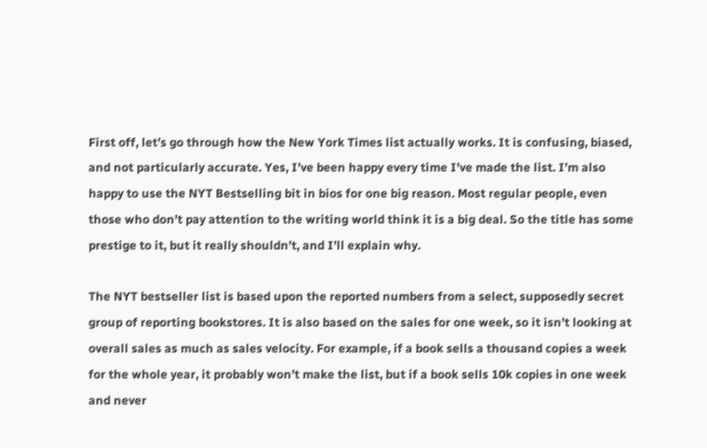First off, let’s go through how the New York Times list actually works. It is confusing, biased, and not particularly accurate. Yes, I’ve been happy every time I’ve made the list. I’m also happy to use the NYT Bestselling bit in bios for one big reason. Most regular people, even those who don’t pay attention to the writing world think it is a big deal. So the title has some prestige to it, but it really shouldn’t, and I’ll explain why.

The NYT bestseller list is based upon the reported numbers from a select, supposedly secret group of reporting bookstores. It is also based on the sales for one week, so it isn’t looking at overall sales as much as sales velocity. For example, if a book sells a thousand copies a week for the whole year, it probably won’t make the list, but if a book sells 10k copies in one week and never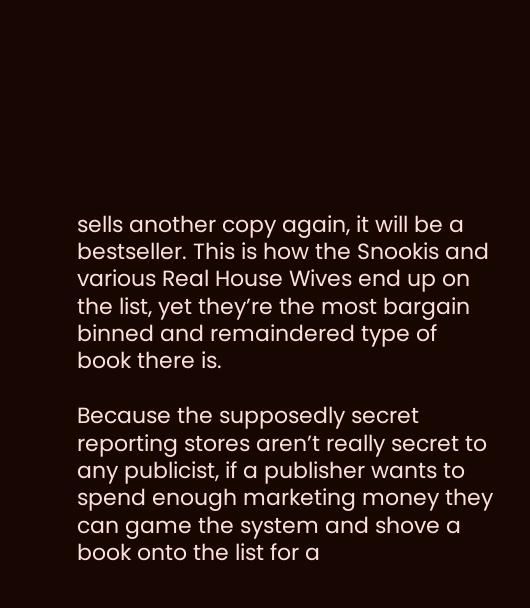sells another copy again, it will be a bestseller. This is how the Snookis and various Real House Wives end up on the list, yet they’re the most bargain binned and remaindered type of book there is.

Because the supposedly secret reporting stores aren’t really secret to any publicist, if a publisher wants to spend enough marketing money they can game the system and shove a book onto the list for a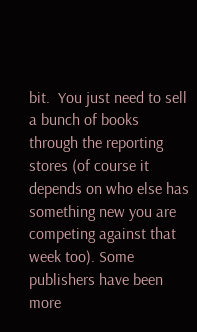bit.  You just need to sell a bunch of books through the reporting stores (of course it depends on who else has something new you are competing against that week too). Some publishers have been more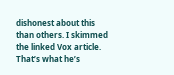dishonest about this than others. I skimmed the linked Vox article. That’s what he’s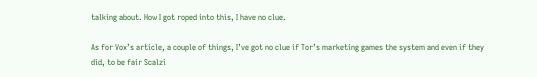talking about. How I got roped into this, I have no clue.

As for Vox’s article, a couple of things, I’ve got no clue if Tor’s marketing games the system and even if they did, to be fair Scalzi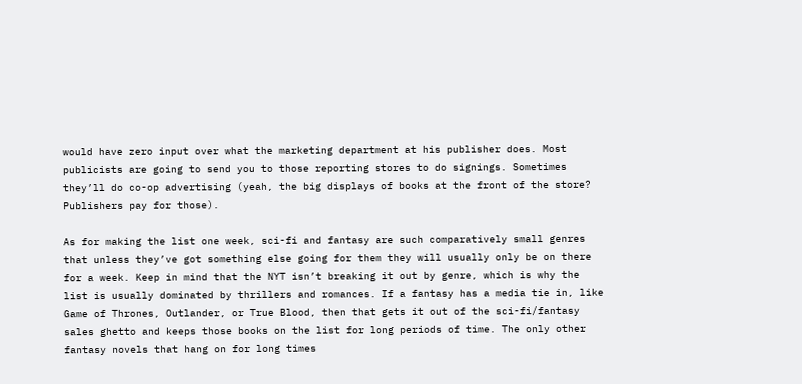would have zero input over what the marketing department at his publisher does. Most publicists are going to send you to those reporting stores to do signings. Sometimes they’ll do co-op advertising (yeah, the big displays of books at the front of the store? Publishers pay for those).

As for making the list one week, sci-fi and fantasy are such comparatively small genres that unless they’ve got something else going for them they will usually only be on there for a week. Keep in mind that the NYT isn’t breaking it out by genre, which is why the list is usually dominated by thrillers and romances. If a fantasy has a media tie in, like Game of Thrones, Outlander, or True Blood, then that gets it out of the sci-fi/fantasy sales ghetto and keeps those books on the list for long periods of time. The only other fantasy novels that hang on for long times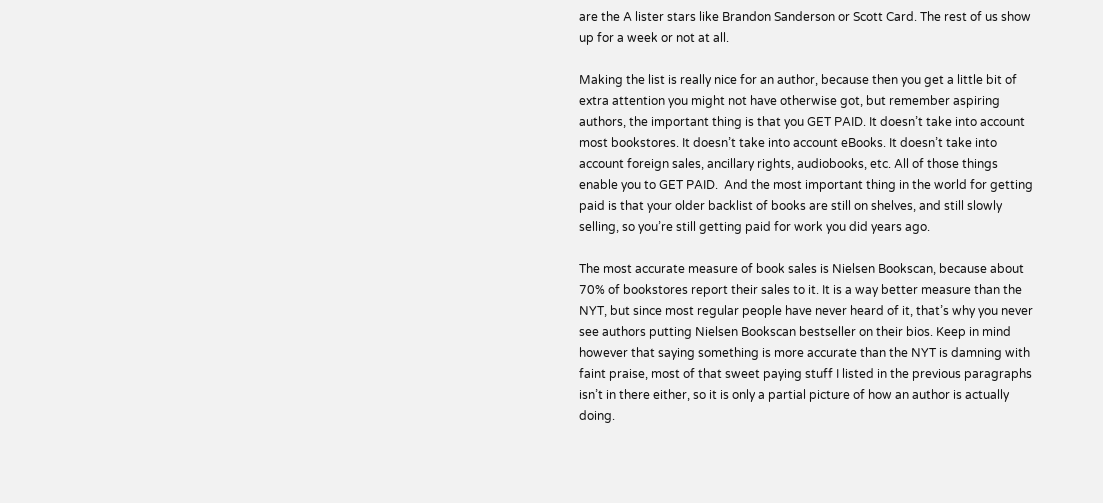are the A lister stars like Brandon Sanderson or Scott Card. The rest of us show up for a week or not at all.

Making the list is really nice for an author, because then you get a little bit of extra attention you might not have otherwise got, but remember aspiring authors, the important thing is that you GET PAID. It doesn’t take into account most bookstores. It doesn’t take into account eBooks. It doesn’t take into account foreign sales, ancillary rights, audiobooks, etc. All of those things enable you to GET PAID.  And the most important thing in the world for getting paid is that your older backlist of books are still on shelves, and still slowly selling, so you’re still getting paid for work you did years ago.

The most accurate measure of book sales is Nielsen Bookscan, because about 70% of bookstores report their sales to it. It is a way better measure than the NYT, but since most regular people have never heard of it, that’s why you never see authors putting Nielsen Bookscan bestseller on their bios. Keep in mind however that saying something is more accurate than the NYT is damning with faint praise, most of that sweet paying stuff I listed in the previous paragraphs isn’t in there either, so it is only a partial picture of how an author is actually doing.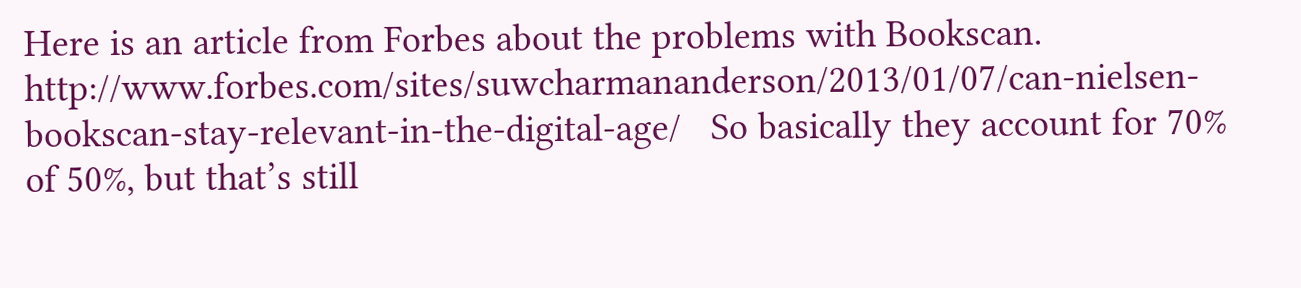Here is an article from Forbes about the problems with Bookscan.  http://www.forbes.com/sites/suwcharmananderson/2013/01/07/can-nielsen-bookscan-stay-relevant-in-the-digital-age/   So basically they account for 70% of 50%, but that’s still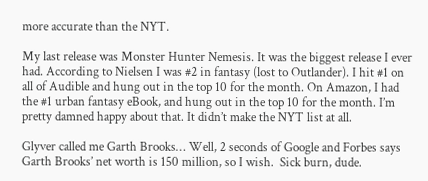more accurate than the NYT.

My last release was Monster Hunter Nemesis. It was the biggest release I ever had. According to Nielsen I was #2 in fantasy (lost to Outlander). I hit #1 on all of Audible and hung out in the top 10 for the month. On Amazon, I had the #1 urban fantasy eBook, and hung out in the top 10 for the month. I’m pretty damned happy about that. It didn’t make the NYT list at all.

Glyver called me Garth Brooks… Well, 2 seconds of Google and Forbes says Garth Brooks’ net worth is 150 million, so I wish.  Sick burn, dude.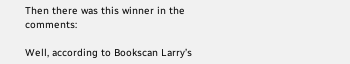Then there was this winner in the comments:

Well, according to Bookscan Larry’s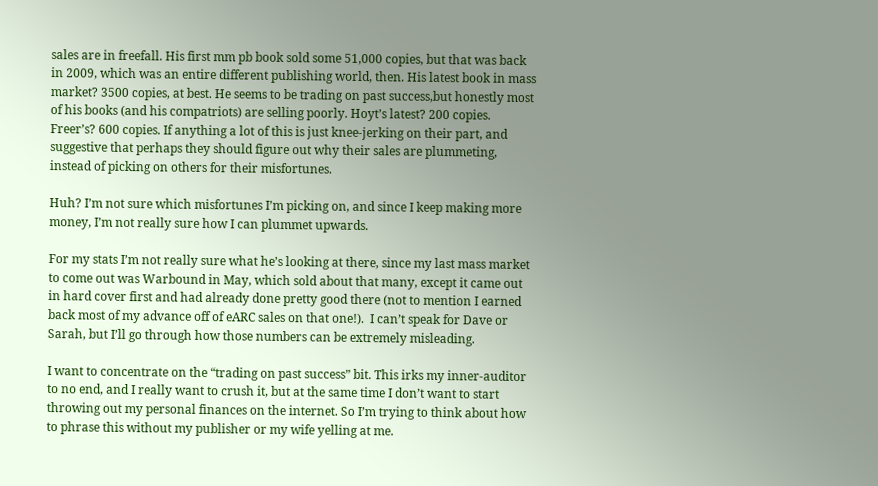sales are in freefall. His first mm pb book sold some 51,000 copies, but that was back in 2009, which was an entire different publishing world, then. His latest book in mass market? 3500 copies, at best. He seems to be trading on past success,but honestly most of his books (and his compatriots) are selling poorly. Hoyt’s latest? 200 copies. Freer’s? 600 copies. If anything a lot of this is just knee-jerking on their part, and suggestive that perhaps they should figure out why their sales are plummeting, instead of picking on others for their misfortunes.

Huh? I’m not sure which misfortunes I’m picking on, and since I keep making more money, I’m not really sure how I can plummet upwards.

For my stats I’m not really sure what he’s looking at there, since my last mass market to come out was Warbound in May, which sold about that many, except it came out in hard cover first and had already done pretty good there (not to mention I earned back most of my advance off of eARC sales on that one!).  I can’t speak for Dave or Sarah, but I’ll go through how those numbers can be extremely misleading.

I want to concentrate on the “trading on past success” bit. This irks my inner-auditor to no end, and I really want to crush it, but at the same time I don’t want to start throwing out my personal finances on the internet. So I’m trying to think about how to phrase this without my publisher or my wife yelling at me.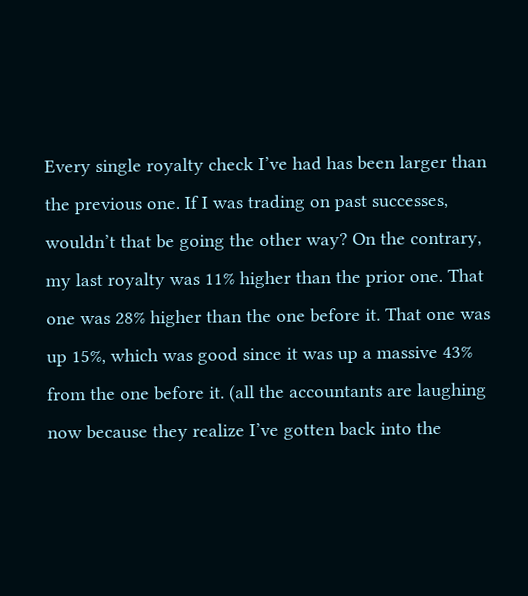Every single royalty check I’ve had has been larger than the previous one. If I was trading on past successes, wouldn’t that be going the other way? On the contrary, my last royalty was 11% higher than the prior one. That one was 28% higher than the one before it. That one was up 15%, which was good since it was up a massive 43% from the one before it. (all the accountants are laughing now because they realize I’ve gotten back into the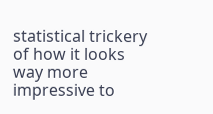statistical trickery of how it looks way more impressive to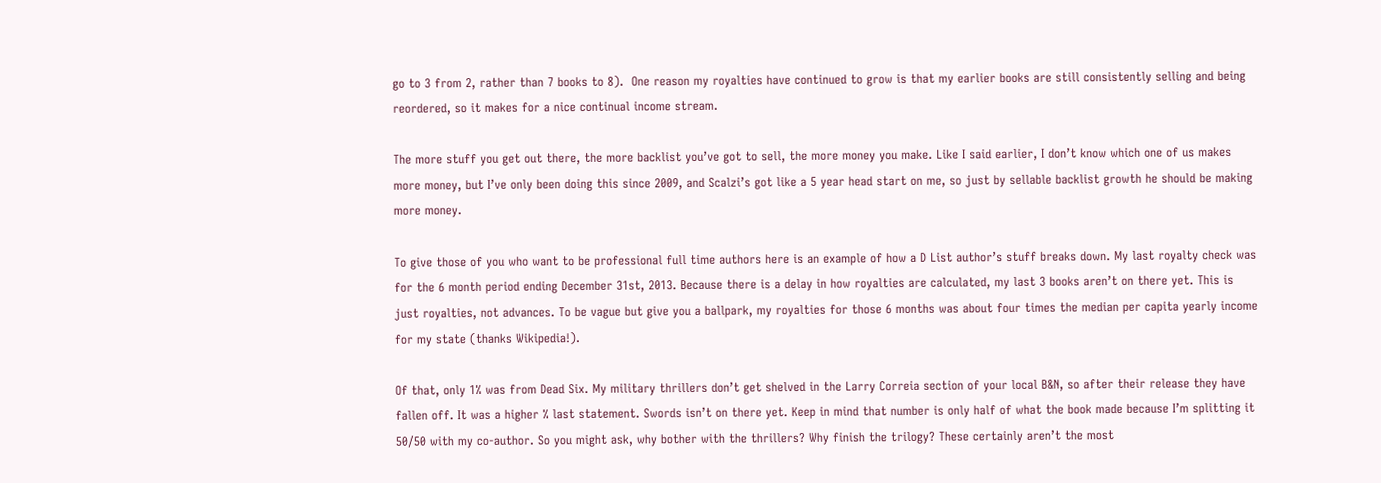go to 3 from 2, rather than 7 books to 8).  One reason my royalties have continued to grow is that my earlier books are still consistently selling and being reordered, so it makes for a nice continual income stream.

The more stuff you get out there, the more backlist you’ve got to sell, the more money you make. Like I said earlier, I don’t know which one of us makes more money, but I’ve only been doing this since 2009, and Scalzi’s got like a 5 year head start on me, so just by sellable backlist growth he should be making more money.

To give those of you who want to be professional full time authors here is an example of how a D List author’s stuff breaks down. My last royalty check was for the 6 month period ending December 31st, 2013. Because there is a delay in how royalties are calculated, my last 3 books aren’t on there yet. This is just royalties, not advances. To be vague but give you a ballpark, my royalties for those 6 months was about four times the median per capita yearly income for my state (thanks Wikipedia!).

Of that, only 1% was from Dead Six. My military thrillers don’t get shelved in the Larry Correia section of your local B&N, so after their release they have fallen off. It was a higher % last statement. Swords isn’t on there yet. Keep in mind that number is only half of what the book made because I’m splitting it 50/50 with my co-author. So you might ask, why bother with the thrillers? Why finish the trilogy? These certainly aren’t the most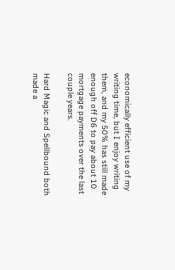economically efficient use of my writing time, but I enjoy writing them, and my 50% has still made enough off D6 to pay about 10 mortgage payments over the last couple years.

Hard Magic and Spellbound both made a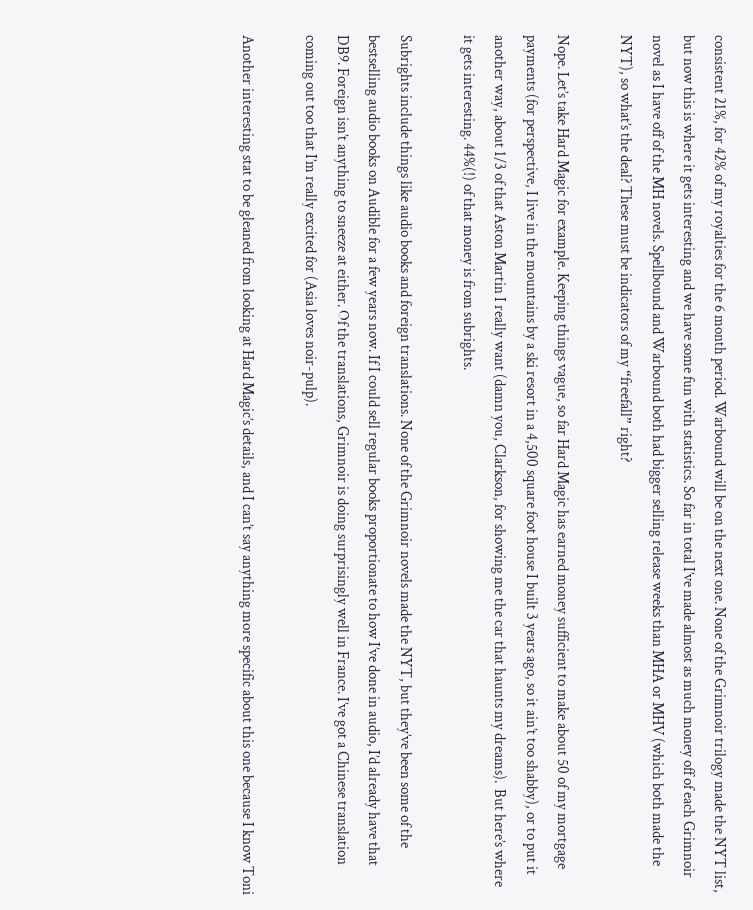consistent 21%, for 42% of my royalties for the 6 month period. Warbound will be on the next one. None of the Grimnoir trilogy made the NYT list, but now this is where it gets interesting and we have some fun with statistics. So far in total I’ve made almost as much money off of each Grimnoir novel as I have off of the MH novels. Spellbound and Warbound both had bigger selling release weeks than MHA or MHV (which both made the NYT), so what’s the deal? These must be indicators of my “freefall” right?

Nope. Let’s take Hard Magic for example. Keeping things vague, so far Hard Magic has earned money sufficient to make about 50 of my mortgage payments (for perspective, I live in the mountains by a ski resort in a 4,500 square foot house I built 3 years ago, so it ain’t too shabby), or to put it another way, about 1/3 of that Aston Martin I really want (damn you, Clarkson, for showing me the car that haunts my dreams).  But here’s where it gets interesting. 44%(!) of that money is from subrights.

Subrights include things like audio books and foreign translations. None of the Grimnoir novels made the NYT, but they’ve been some of the bestselling audio books on Audible for a few years now. If I could sell regular books proportionate to how I’ve done in audio, I’d already have that DB9. Foreign isn’t anything to sneeze at either. Of the translations, Grimnoir is doing surprisingly well in France. I’ve got a Chinese translation coming out too that I’m really excited for (Asia loves noir-pulp).

Another interesting stat to be gleaned from looking at Hard Magic’s details, and I can’t say anything more specific about this one because I know Toni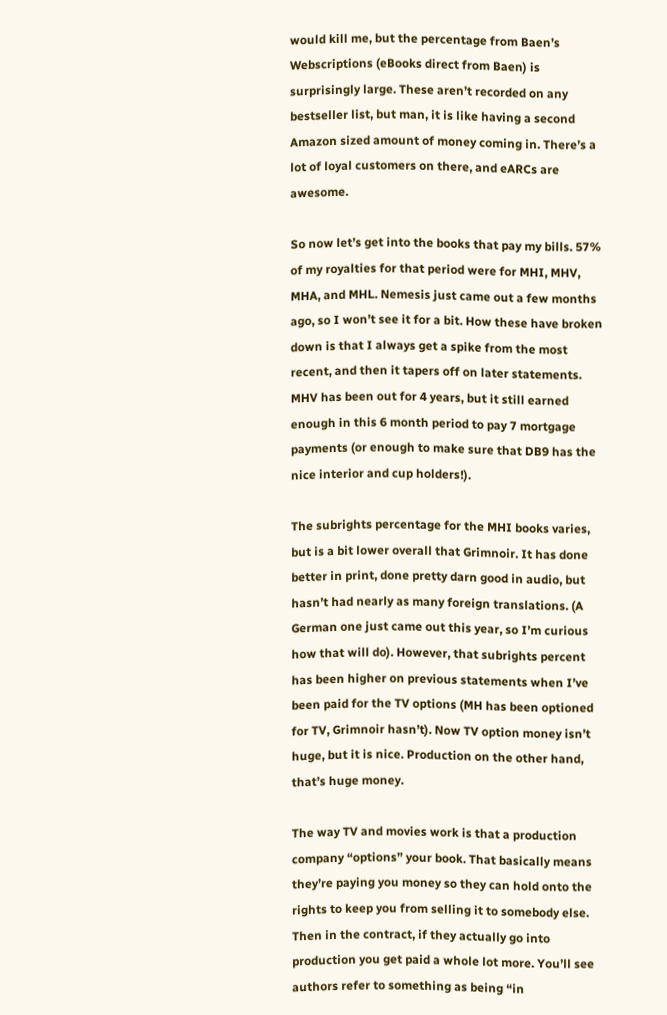would kill me, but the percentage from Baen’s Webscriptions (eBooks direct from Baen) is surprisingly large. These aren’t recorded on any bestseller list, but man, it is like having a second Amazon sized amount of money coming in. There’s a lot of loyal customers on there, and eARCs are awesome.

So now let’s get into the books that pay my bills. 57% of my royalties for that period were for MHI, MHV, MHA, and MHL. Nemesis just came out a few months ago, so I won’t see it for a bit. How these have broken down is that I always get a spike from the most recent, and then it tapers off on later statements. MHV has been out for 4 years, but it still earned enough in this 6 month period to pay 7 mortgage payments (or enough to make sure that DB9 has the nice interior and cup holders!).

The subrights percentage for the MHI books varies, but is a bit lower overall that Grimnoir. It has done better in print, done pretty darn good in audio, but hasn’t had nearly as many foreign translations. (A German one just came out this year, so I’m curious how that will do). However, that subrights percent has been higher on previous statements when I’ve been paid for the TV options (MH has been optioned for TV, Grimnoir hasn’t). Now TV option money isn’t huge, but it is nice. Production on the other hand, that’s huge money.

The way TV and movies work is that a production company “options” your book. That basically means they’re paying you money so they can hold onto the rights to keep you from selling it to somebody else. Then in the contract, if they actually go into production you get paid a whole lot more. You’ll see authors refer to something as being “in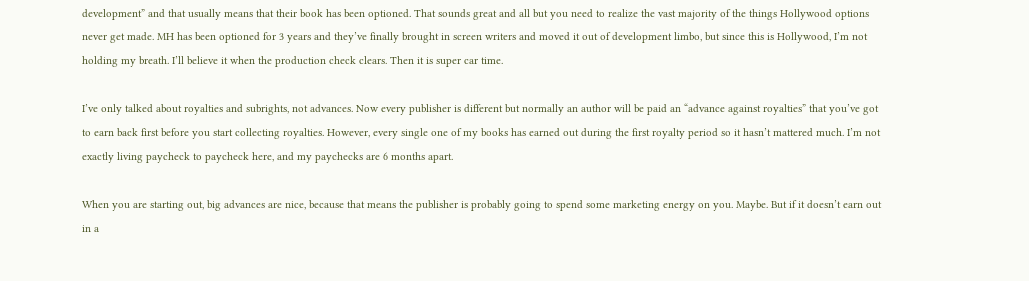development” and that usually means that their book has been optioned. That sounds great and all but you need to realize the vast majority of the things Hollywood options never get made. MH has been optioned for 3 years and they’ve finally brought in screen writers and moved it out of development limbo, but since this is Hollywood, I’m not holding my breath. I’ll believe it when the production check clears. Then it is super car time.

I’ve only talked about royalties and subrights, not advances. Now every publisher is different but normally an author will be paid an “advance against royalties” that you’ve got to earn back first before you start collecting royalties. However, every single one of my books has earned out during the first royalty period so it hasn’t mattered much. I’m not exactly living paycheck to paycheck here, and my paychecks are 6 months apart.

When you are starting out, big advances are nice, because that means the publisher is probably going to spend some marketing energy on you. Maybe. But if it doesn’t earn out in a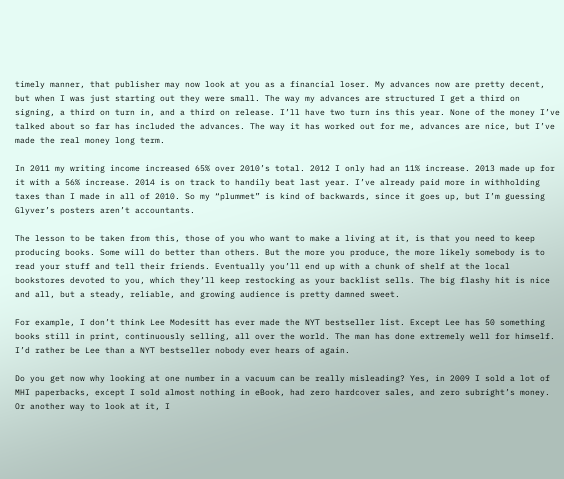timely manner, that publisher may now look at you as a financial loser. My advances now are pretty decent, but when I was just starting out they were small. The way my advances are structured I get a third on signing, a third on turn in, and a third on release. I’ll have two turn ins this year. None of the money I’ve talked about so far has included the advances. The way it has worked out for me, advances are nice, but I’ve made the real money long term.

In 2011 my writing income increased 65% over 2010’s total. 2012 I only had an 11% increase. 2013 made up for it with a 56% increase. 2014 is on track to handily beat last year. I’ve already paid more in withholding taxes than I made in all of 2010. So my “plummet” is kind of backwards, since it goes up, but I’m guessing Glyver’s posters aren’t accountants.

The lesson to be taken from this, those of you who want to make a living at it, is that you need to keep producing books. Some will do better than others. But the more you produce, the more likely somebody is to read your stuff and tell their friends. Eventually you’ll end up with a chunk of shelf at the local bookstores devoted to you, which they’ll keep restocking as your backlist sells. The big flashy hit is nice and all, but a steady, reliable, and growing audience is pretty damned sweet.

For example, I don’t think Lee Modesitt has ever made the NYT bestseller list. Except Lee has 50 something books still in print, continuously selling, all over the world. The man has done extremely well for himself.  I’d rather be Lee than a NYT bestseller nobody ever hears of again.

Do you get now why looking at one number in a vacuum can be really misleading? Yes, in 2009 I sold a lot of MHI paperbacks, except I sold almost nothing in eBook, had zero hardcover sales, and zero subright’s money.  Or another way to look at it, I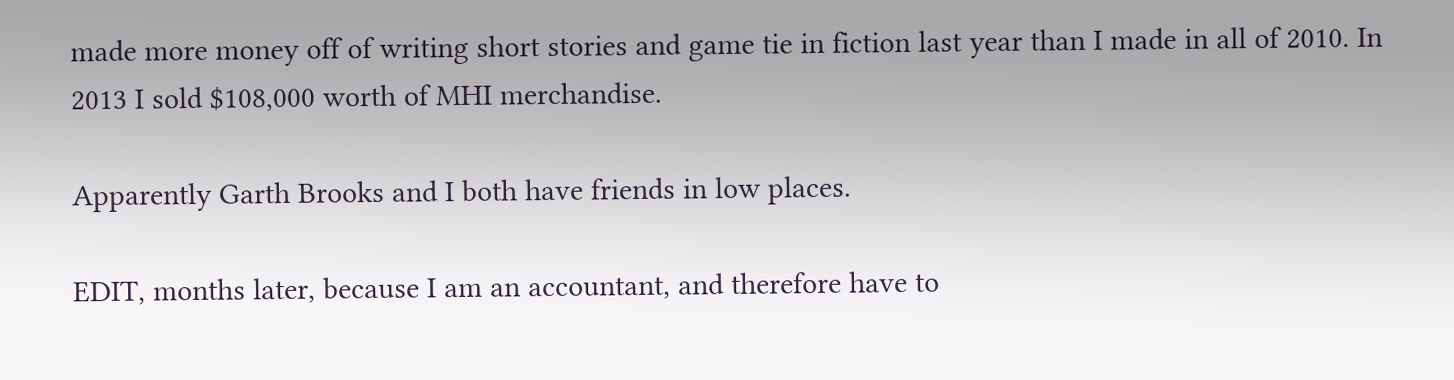made more money off of writing short stories and game tie in fiction last year than I made in all of 2010. In 2013 I sold $108,000 worth of MHI merchandise.

Apparently Garth Brooks and I both have friends in low places.

EDIT, months later, because I am an accountant, and therefore have to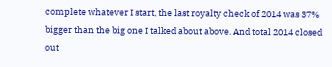complete whatever I start, the last royalty check of 2014 was 37% bigger than the big one I talked about above. And total 2014 closed out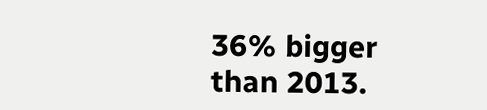36% bigger than 2013.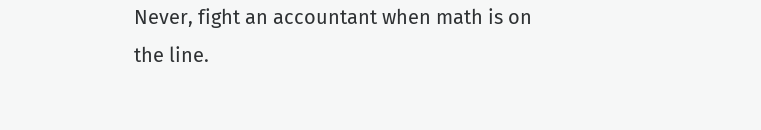Never, fight an accountant when math is on the line.